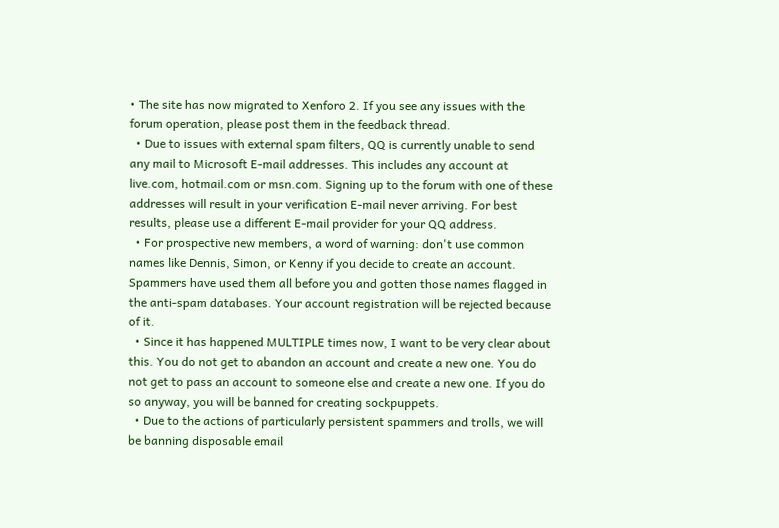• The site has now migrated to Xenforo 2. If you see any issues with the forum operation, please post them in the feedback thread.
  • Due to issues with external spam filters, QQ is currently unable to send any mail to Microsoft E-mail addresses. This includes any account at live.com, hotmail.com or msn.com. Signing up to the forum with one of these addresses will result in your verification E-mail never arriving. For best results, please use a different E-mail provider for your QQ address.
  • For prospective new members, a word of warning: don't use common names like Dennis, Simon, or Kenny if you decide to create an account. Spammers have used them all before you and gotten those names flagged in the anti-spam databases. Your account registration will be rejected because of it.
  • Since it has happened MULTIPLE times now, I want to be very clear about this. You do not get to abandon an account and create a new one. You do not get to pass an account to someone else and create a new one. If you do so anyway, you will be banned for creating sockpuppets.
  • Due to the actions of particularly persistent spammers and trolls, we will be banning disposable email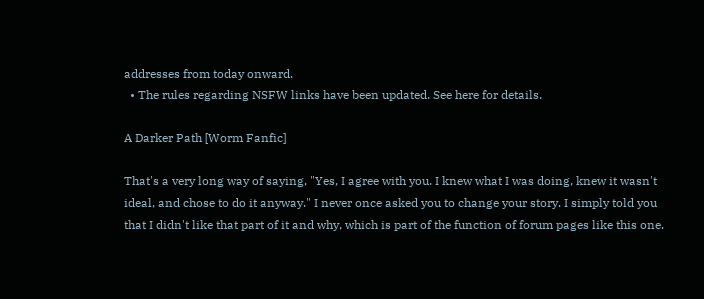addresses from today onward.
  • The rules regarding NSFW links have been updated. See here for details.

A Darker Path [Worm Fanfic]

That's a very long way of saying, "Yes, I agree with you. I knew what I was doing, knew it wasn't ideal, and chose to do it anyway." I never once asked you to change your story. I simply told you that I didn't like that part of it and why, which is part of the function of forum pages like this one.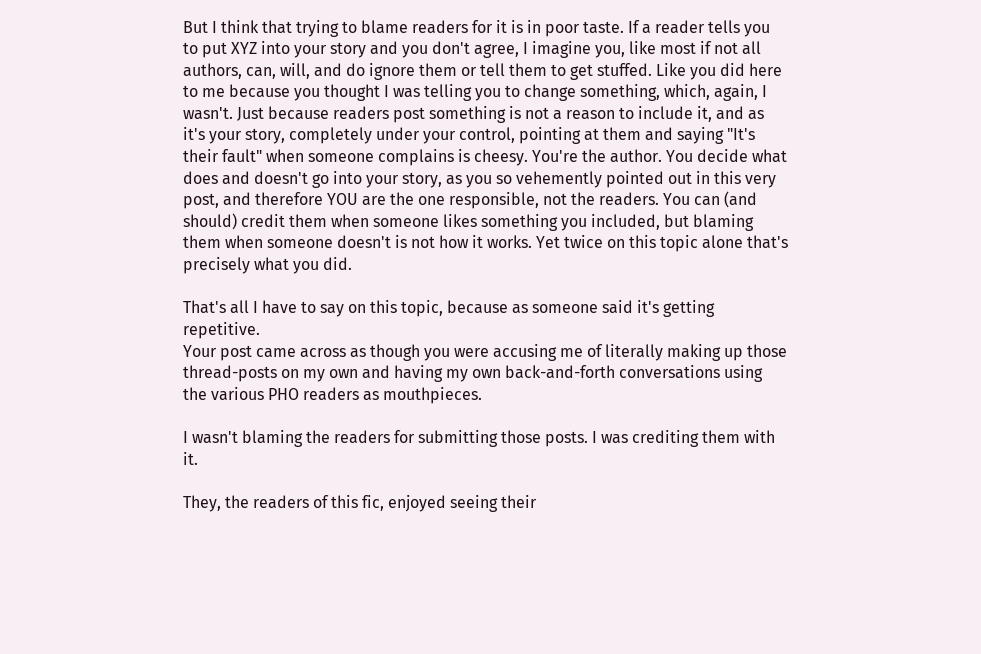But I think that trying to blame readers for it is in poor taste. If a reader tells you to put XYZ into your story and you don't agree, I imagine you, like most if not all authors, can, will, and do ignore them or tell them to get stuffed. Like you did here to me because you thought I was telling you to change something, which, again, I wasn't. Just because readers post something is not a reason to include it, and as it's your story, completely under your control, pointing at them and saying "It's their fault" when someone complains is cheesy. You're the author. You decide what does and doesn't go into your story, as you so vehemently pointed out in this very post, and therefore YOU are the one responsible, not the readers. You can (and should) credit them when someone likes something you included, but blaming them when someone doesn't is not how it works. Yet twice on this topic alone that's precisely what you did.

That's all I have to say on this topic, because as someone said it's getting repetitive.
Your post came across as though you were accusing me of literally making up those thread-posts on my own and having my own back-and-forth conversations using the various PHO readers as mouthpieces.

I wasn't blaming the readers for submitting those posts. I was crediting them with it.

They, the readers of this fic, enjoyed seeing their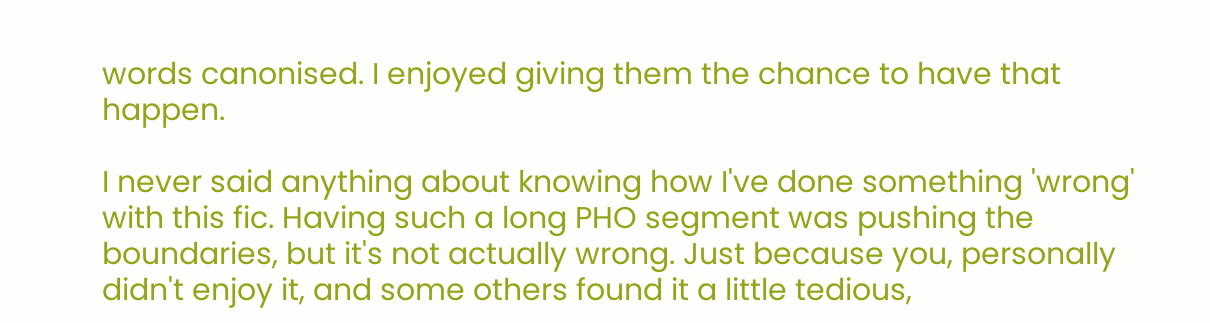words canonised. I enjoyed giving them the chance to have that happen.

I never said anything about knowing how I've done something 'wrong' with this fic. Having such a long PHO segment was pushing the boundaries, but it's not actually wrong. Just because you, personally didn't enjoy it, and some others found it a little tedious,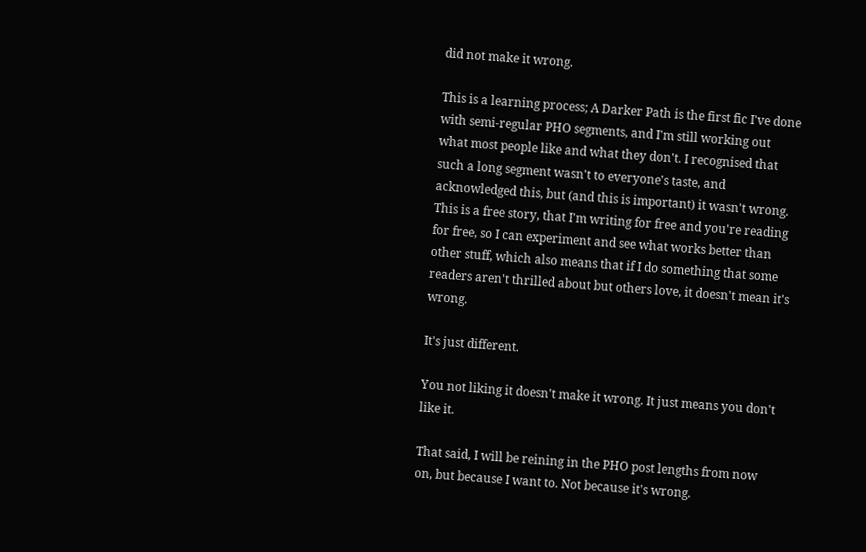did not make it wrong.

This is a learning process; A Darker Path is the first fic I've done with semi-regular PHO segments, and I'm still working out what most people like and what they don't. I recognised that such a long segment wasn't to everyone's taste, and acknowledged this, but (and this is important) it wasn't wrong. This is a free story, that I'm writing for free and you're reading for free, so I can experiment and see what works better than other stuff, which also means that if I do something that some readers aren't thrilled about but others love, it doesn't mean it's wrong.

It's just different.

You not liking it doesn't make it wrong. It just means you don't like it.

That said, I will be reining in the PHO post lengths from now on, but because I want to. Not because it's wrong.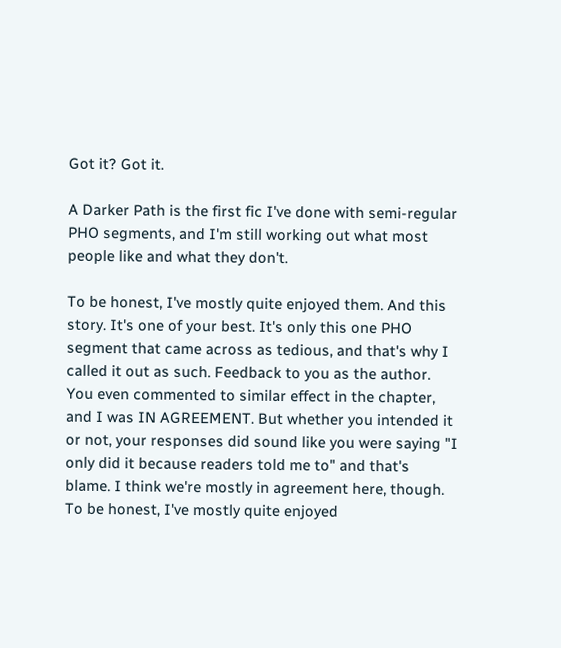Got it? Got it.

A Darker Path is the first fic I've done with semi-regular PHO segments, and I'm still working out what most people like and what they don't.

To be honest, I've mostly quite enjoyed them. And this story. It's one of your best. It's only this one PHO segment that came across as tedious, and that's why I called it out as such. Feedback to you as the author. You even commented to similar effect in the chapter, and I was IN AGREEMENT. But whether you intended it or not, your responses did sound like you were saying "I only did it because readers told me to" and that's blame. I think we're mostly in agreement here, though.
To be honest, I've mostly quite enjoyed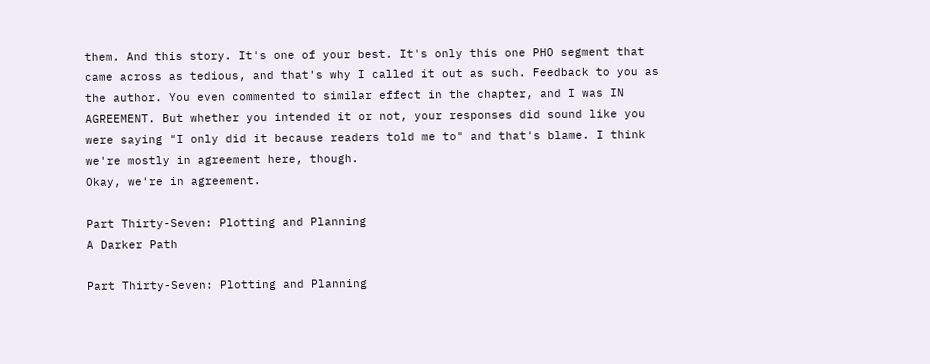them. And this story. It's one of your best. It's only this one PHO segment that came across as tedious, and that's why I called it out as such. Feedback to you as the author. You even commented to similar effect in the chapter, and I was IN AGREEMENT. But whether you intended it or not, your responses did sound like you were saying "I only did it because readers told me to" and that's blame. I think we're mostly in agreement here, though.
Okay, we're in agreement.

Part Thirty-Seven: Plotting and Planning
A Darker Path

Part Thirty-Seven: Plotting and Planning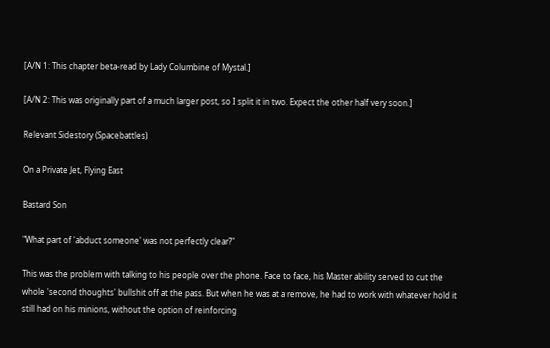[A/N 1: This chapter beta-read by Lady Columbine of Mystal.]

[A/N 2: This was originally part of a much larger post, so I split it in two. Expect the other half very soon.]

Relevant Sidestory (Spacebattles)

On a Private Jet, Flying East

Bastard Son

"What part of 'abduct someone' was not perfectly clear?"

This was the problem with talking to his people over the phone. Face to face, his Master ability served to cut the whole 'second thoughts' bullshit off at the pass. But when he was at a remove, he had to work with whatever hold it still had on his minions, without the option of reinforcing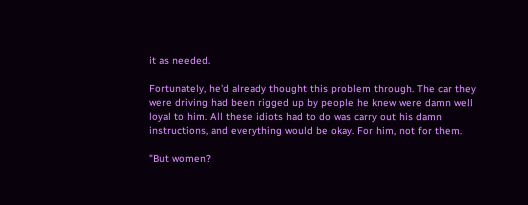it as needed.

Fortunately, he'd already thought this problem through. The car they were driving had been rigged up by people he knew were damn well loyal to him. All these idiots had to do was carry out his damn instructions, and everything would be okay. For him, not for them.

"But women?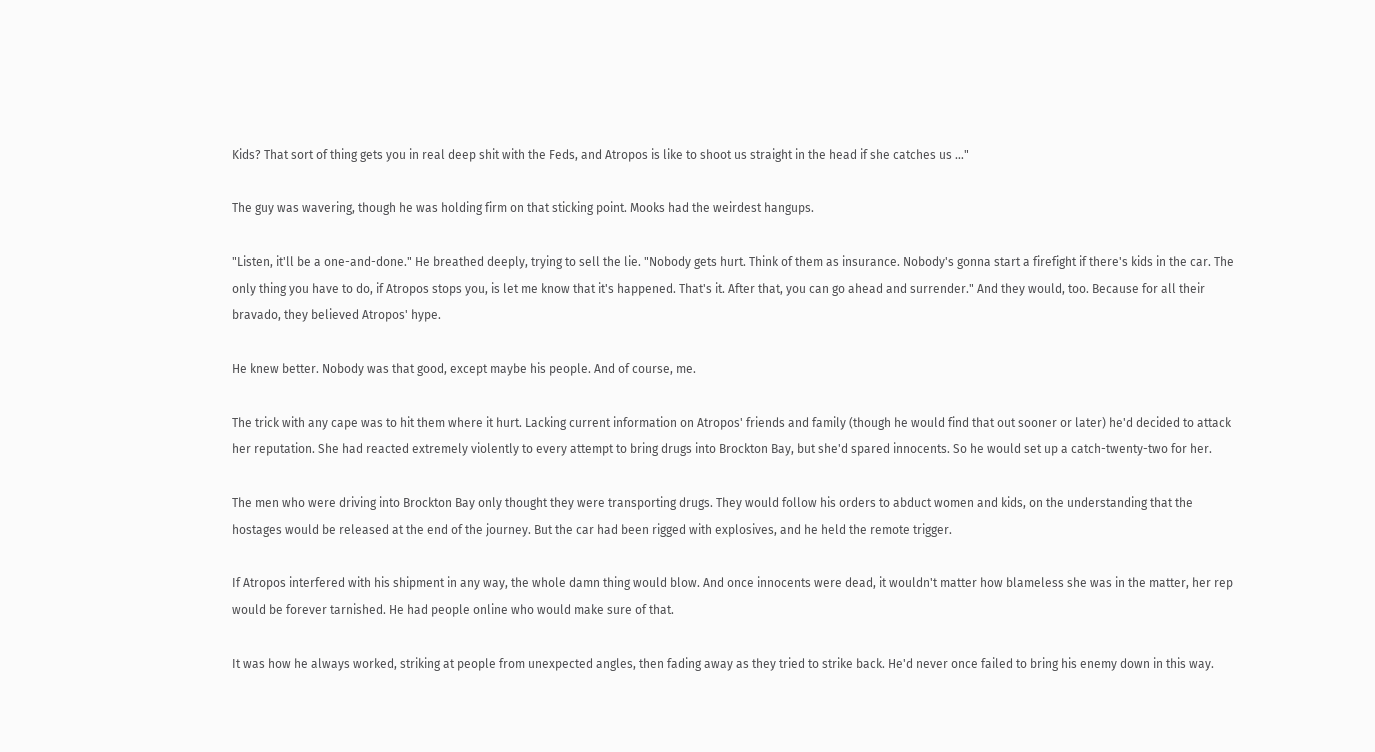Kids? That sort of thing gets you in real deep shit with the Feds, and Atropos is like to shoot us straight in the head if she catches us …"

The guy was wavering, though he was holding firm on that sticking point. Mooks had the weirdest hangups.

"Listen, it'll be a one-and-done." He breathed deeply, trying to sell the lie. "Nobody gets hurt. Think of them as insurance. Nobody's gonna start a firefight if there's kids in the car. The only thing you have to do, if Atropos stops you, is let me know that it's happened. That's it. After that, you can go ahead and surrender." And they would, too. Because for all their bravado, they believed Atropos' hype.

He knew better. Nobody was that good, except maybe his people. And of course, me.

The trick with any cape was to hit them where it hurt. Lacking current information on Atropos' friends and family (though he would find that out sooner or later) he'd decided to attack her reputation. She had reacted extremely violently to every attempt to bring drugs into Brockton Bay, but she'd spared innocents. So he would set up a catch-twenty-two for her.

The men who were driving into Brockton Bay only thought they were transporting drugs. They would follow his orders to abduct women and kids, on the understanding that the hostages would be released at the end of the journey. But the car had been rigged with explosives, and he held the remote trigger.

If Atropos interfered with his shipment in any way, the whole damn thing would blow. And once innocents were dead, it wouldn't matter how blameless she was in the matter, her rep would be forever tarnished. He had people online who would make sure of that.

It was how he always worked, striking at people from unexpected angles, then fading away as they tried to strike back. He'd never once failed to bring his enemy down in this way.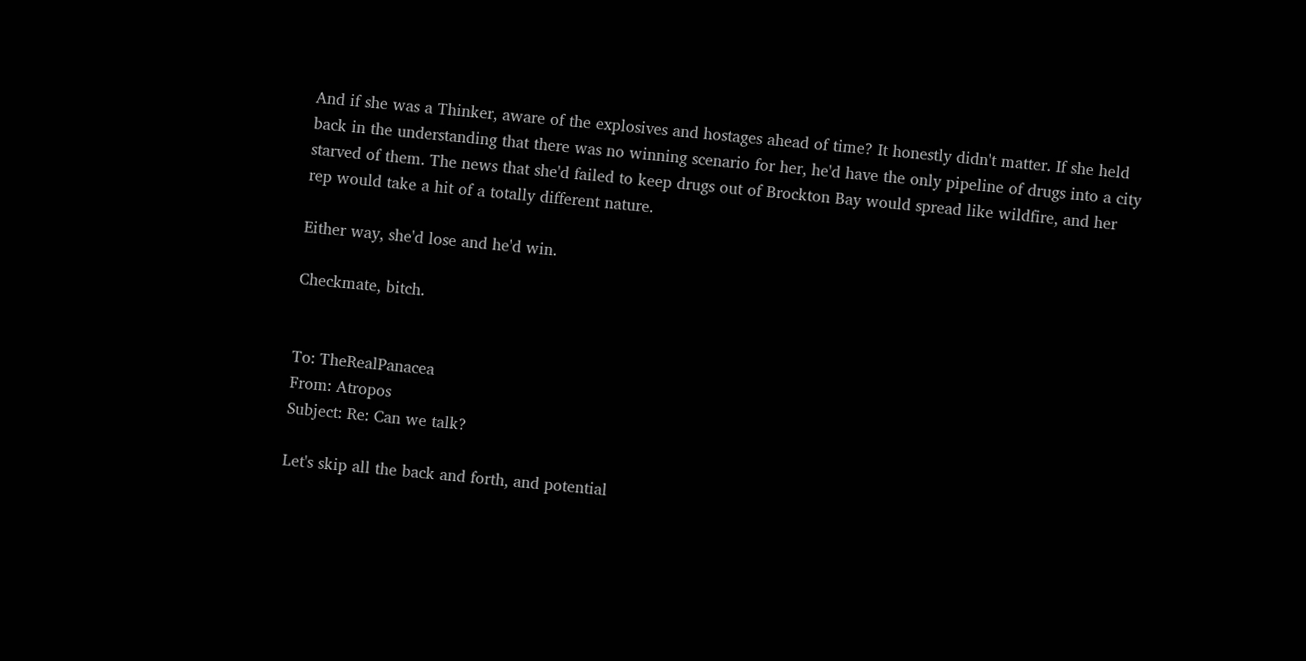And if she was a Thinker, aware of the explosives and hostages ahead of time? It honestly didn't matter. If she held back in the understanding that there was no winning scenario for her, he'd have the only pipeline of drugs into a city starved of them. The news that she'd failed to keep drugs out of Brockton Bay would spread like wildfire, and her rep would take a hit of a totally different nature.

Either way, she'd lose and he'd win.

Checkmate, bitch.


To: TheRealPanacea
From: Atropos
Subject: Re: Can we talk?

Let's skip all the back and forth, and potential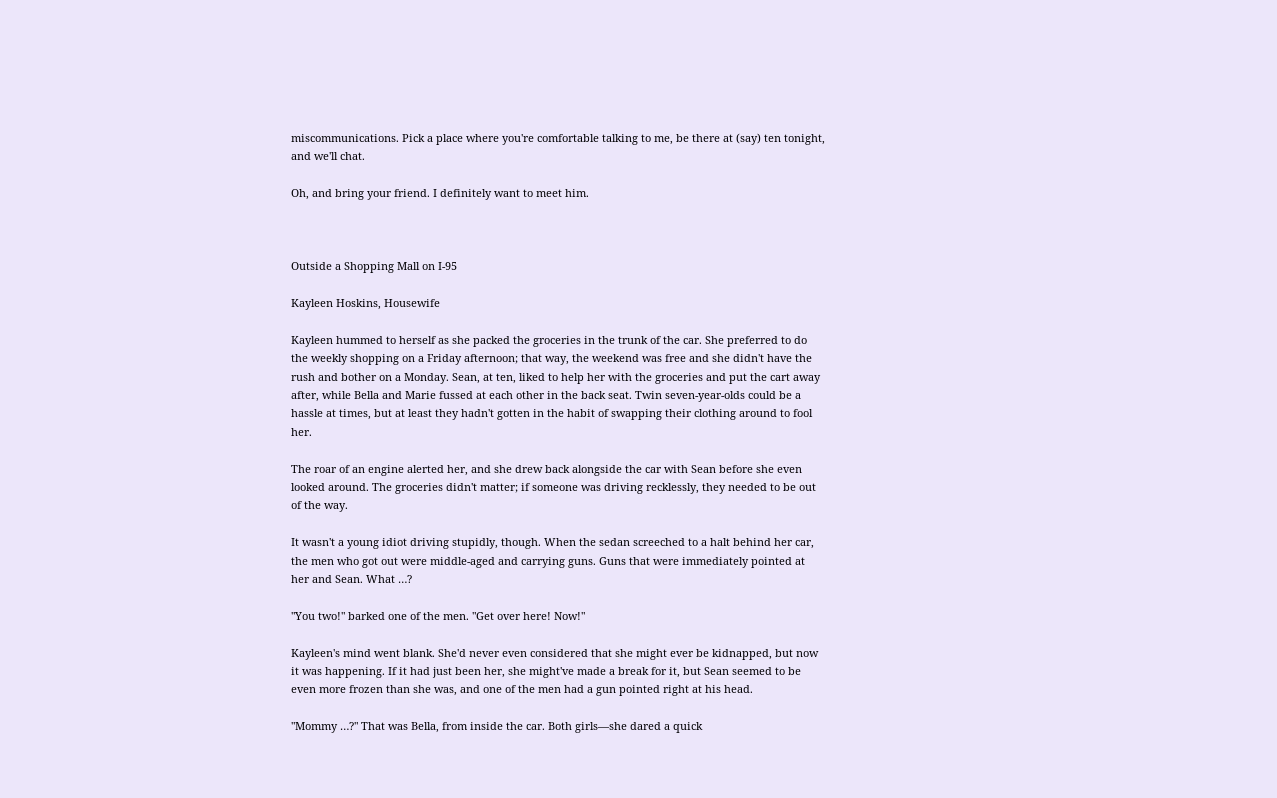miscommunications. Pick a place where you're comfortable talking to me, be there at (say) ten tonight, and we'll chat.

Oh, and bring your friend. I definitely want to meet him.



Outside a Shopping Mall on I-95

Kayleen Hoskins, Housewife

Kayleen hummed to herself as she packed the groceries in the trunk of the car. She preferred to do the weekly shopping on a Friday afternoon; that way, the weekend was free and she didn't have the rush and bother on a Monday. Sean, at ten, liked to help her with the groceries and put the cart away after, while Bella and Marie fussed at each other in the back seat. Twin seven-year-olds could be a hassle at times, but at least they hadn't gotten in the habit of swapping their clothing around to fool her.

The roar of an engine alerted her, and she drew back alongside the car with Sean before she even looked around. The groceries didn't matter; if someone was driving recklessly, they needed to be out of the way.

It wasn't a young idiot driving stupidly, though. When the sedan screeched to a halt behind her car, the men who got out were middle-aged and carrying guns. Guns that were immediately pointed at her and Sean. What …?

"You two!" barked one of the men. "Get over here! Now!"

Kayleen's mind went blank. She'd never even considered that she might ever be kidnapped, but now it was happening. If it had just been her, she might've made a break for it, but Sean seemed to be even more frozen than she was, and one of the men had a gun pointed right at his head.

"Mommy …?" That was Bella, from inside the car. Both girls—she dared a quick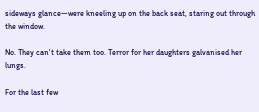sideways glance—were kneeling up on the back seat, staring out through the window.

No. They can't take them too. Terror for her daughters galvanised her lungs.

For the last few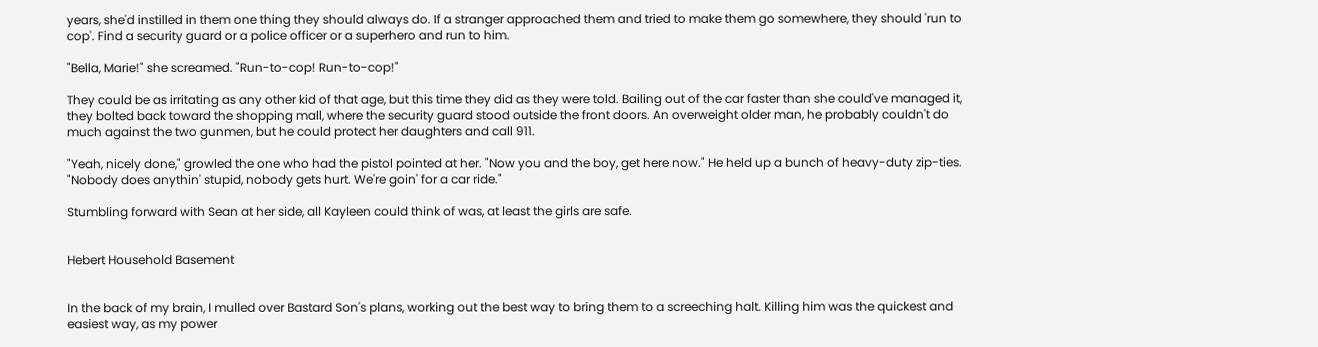years, she'd instilled in them one thing they should always do. If a stranger approached them and tried to make them go somewhere, they should 'run to cop'. Find a security guard or a police officer or a superhero and run to him.

"Bella, Marie!" she screamed. "Run-to-cop! Run-to-cop!"

They could be as irritating as any other kid of that age, but this time they did as they were told. Bailing out of the car faster than she could've managed it, they bolted back toward the shopping mall, where the security guard stood outside the front doors. An overweight older man, he probably couldn't do much against the two gunmen, but he could protect her daughters and call 911.

"Yeah, nicely done," growled the one who had the pistol pointed at her. "Now you and the boy, get here now." He held up a bunch of heavy-duty zip-ties. "Nobody does anythin' stupid, nobody gets hurt. We're goin' for a car ride."

Stumbling forward with Sean at her side, all Kayleen could think of was, at least the girls are safe.


Hebert Household Basement


In the back of my brain, I mulled over Bastard Son's plans, working out the best way to bring them to a screeching halt. Killing him was the quickest and easiest way, as my power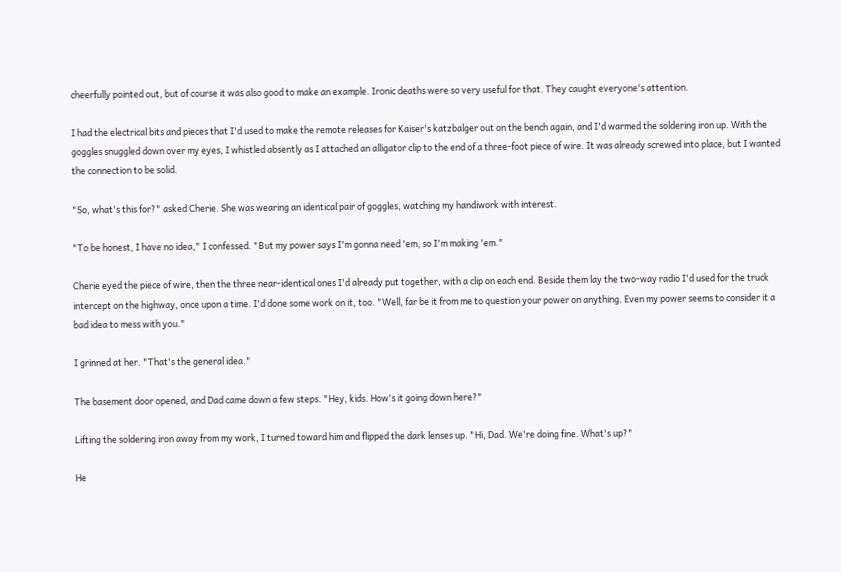cheerfully pointed out, but of course it was also good to make an example. Ironic deaths were so very useful for that. They caught everyone's attention.

I had the electrical bits and pieces that I'd used to make the remote releases for Kaiser's katzbalger out on the bench again, and I'd warmed the soldering iron up. With the goggles snuggled down over my eyes, I whistled absently as I attached an alligator clip to the end of a three-foot piece of wire. It was already screwed into place, but I wanted the connection to be solid.

"So, what's this for?" asked Cherie. She was wearing an identical pair of goggles, watching my handiwork with interest.

"To be honest, I have no idea," I confessed. "But my power says I'm gonna need 'em, so I'm making 'em."

Cherie eyed the piece of wire, then the three near-identical ones I'd already put together, with a clip on each end. Beside them lay the two-way radio I'd used for the truck intercept on the highway, once upon a time. I'd done some work on it, too. "Well, far be it from me to question your power on anything. Even my power seems to consider it a bad idea to mess with you."

I grinned at her. "That's the general idea."

The basement door opened, and Dad came down a few steps. "Hey, kids. How's it going down here?"

Lifting the soldering iron away from my work, I turned toward him and flipped the dark lenses up. "Hi, Dad. We're doing fine. What's up?"

He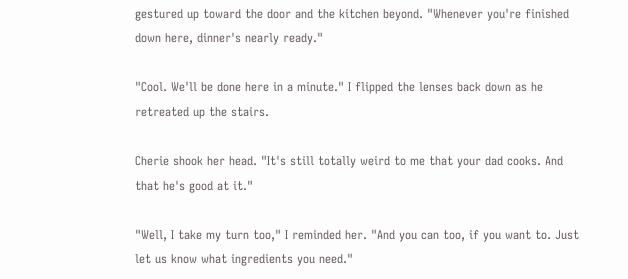gestured up toward the door and the kitchen beyond. "Whenever you're finished down here, dinner's nearly ready."

"Cool. We'll be done here in a minute." I flipped the lenses back down as he retreated up the stairs.

Cherie shook her head. "It's still totally weird to me that your dad cooks. And that he's good at it."

"Well, I take my turn too," I reminded her. "And you can too, if you want to. Just let us know what ingredients you need."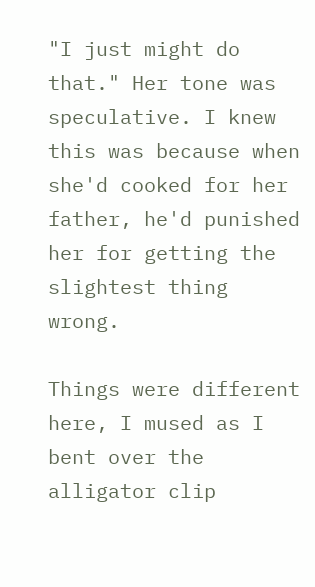"I just might do that." Her tone was speculative. I knew this was because when she'd cooked for her father, he'd punished her for getting the slightest thing wrong.

Things were different here, I mused as I bent over the alligator clip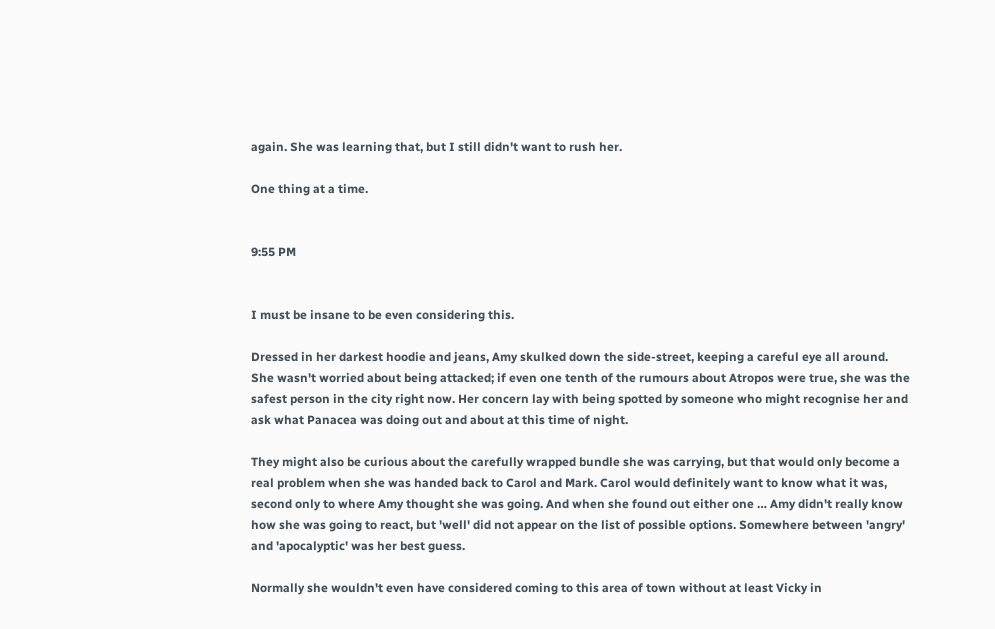again. She was learning that, but I still didn't want to rush her.

One thing at a time.


9:55 PM


I must be insane to be even considering this.

Dressed in her darkest hoodie and jeans, Amy skulked down the side-street, keeping a careful eye all around. She wasn't worried about being attacked; if even one tenth of the rumours about Atropos were true, she was the safest person in the city right now. Her concern lay with being spotted by someone who might recognise her and ask what Panacea was doing out and about at this time of night.

They might also be curious about the carefully wrapped bundle she was carrying, but that would only become a real problem when she was handed back to Carol and Mark. Carol would definitely want to know what it was, second only to where Amy thought she was going. And when she found out either one … Amy didn't really know how she was going to react, but 'well' did not appear on the list of possible options. Somewhere between 'angry' and 'apocalyptic' was her best guess.

Normally she wouldn't even have considered coming to this area of town without at least Vicky in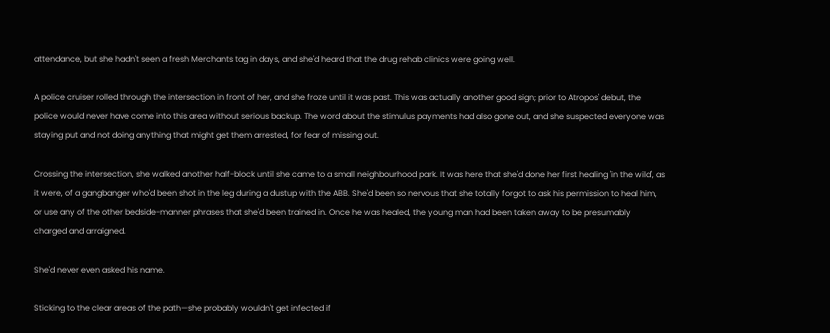attendance, but she hadn't seen a fresh Merchants tag in days, and she'd heard that the drug rehab clinics were going well.

A police cruiser rolled through the intersection in front of her, and she froze until it was past. This was actually another good sign; prior to Atropos' debut, the police would never have come into this area without serious backup. The word about the stimulus payments had also gone out, and she suspected everyone was staying put and not doing anything that might get them arrested, for fear of missing out.

Crossing the intersection, she walked another half-block until she came to a small neighbourhood park. It was here that she'd done her first healing 'in the wild', as it were, of a gangbanger who'd been shot in the leg during a dustup with the ABB. She'd been so nervous that she totally forgot to ask his permission to heal him, or use any of the other bedside-manner phrases that she'd been trained in. Once he was healed, the young man had been taken away to be presumably charged and arraigned.

She'd never even asked his name.

Sticking to the clear areas of the path—she probably wouldn't get infected if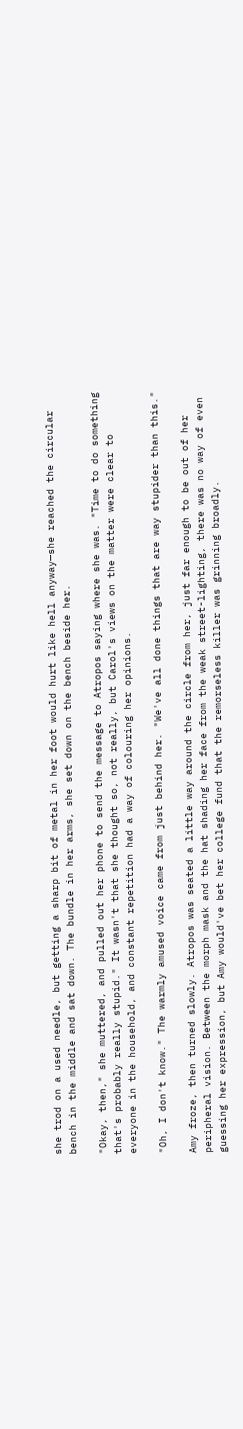she trod on a used needle, but getting a sharp bit of metal in her foot would hurt like hell anyway—she reached the circular bench in the middle and sat down. The bundle in her arms, she set down on the bench beside her.

"Okay, then," she muttered, and pulled out her phone to send the message to Atropos saying where she was. "Time to do something that's probably really stupid." It wasn't that she thought so, not really, but Carol's views on the matter were clear to everyone in the household, and constant repetition had a way of colouring her opinions.

"Oh, I don't know." The warmly amused voice came from just behind her. "We've all done things that are way stupider than this."

Amy froze, then turned slowly. Atropos was seated a little way around the circle from her, just far enough to be out of her peripheral vision. Between the morph mask and the hat shading her face from the weak street-lighting, there was no way of even guessing her expression, but Amy would've bet her college fund that the remorseless killer was grinning broadly.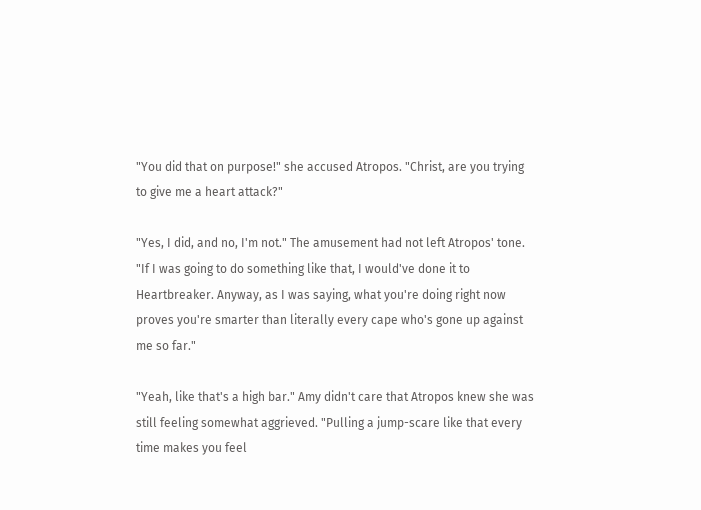"You did that on purpose!" she accused Atropos. "Christ, are you trying to give me a heart attack?"

"Yes, I did, and no, I'm not." The amusement had not left Atropos' tone. "If I was going to do something like that, I would've done it to Heartbreaker. Anyway, as I was saying, what you're doing right now proves you're smarter than literally every cape who's gone up against me so far."

"Yeah, like that's a high bar." Amy didn't care that Atropos knew she was still feeling somewhat aggrieved. "Pulling a jump-scare like that every time makes you feel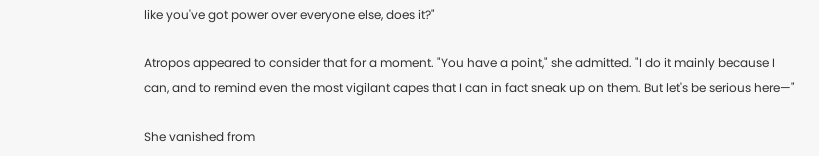like you've got power over everyone else, does it?"

Atropos appeared to consider that for a moment. "You have a point," she admitted. "I do it mainly because I can, and to remind even the most vigilant capes that I can in fact sneak up on them. But let's be serious here—"

She vanished from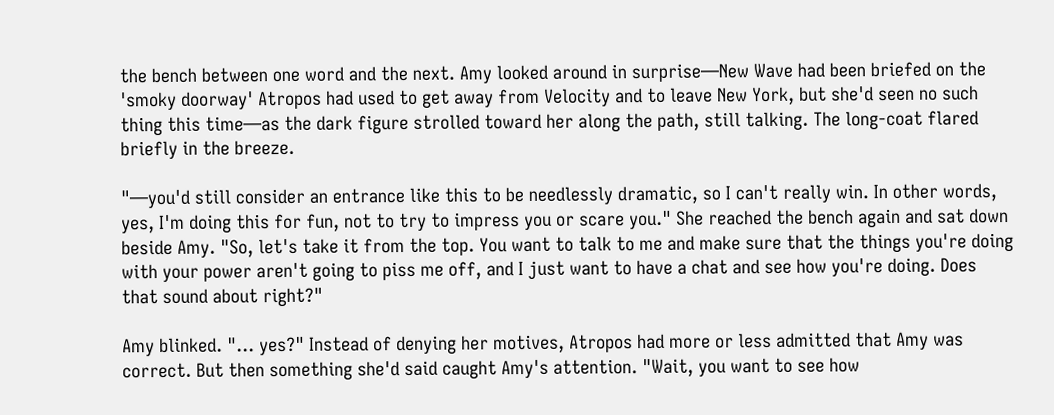the bench between one word and the next. Amy looked around in surprise—New Wave had been briefed on the 'smoky doorway' Atropos had used to get away from Velocity and to leave New York, but she'd seen no such thing this time—as the dark figure strolled toward her along the path, still talking. The long-coat flared briefly in the breeze.

"—you'd still consider an entrance like this to be needlessly dramatic, so I can't really win. In other words, yes, I'm doing this for fun, not to try to impress you or scare you." She reached the bench again and sat down beside Amy. "So, let's take it from the top. You want to talk to me and make sure that the things you're doing with your power aren't going to piss me off, and I just want to have a chat and see how you're doing. Does that sound about right?"

Amy blinked. "… yes?" Instead of denying her motives, Atropos had more or less admitted that Amy was correct. But then something she'd said caught Amy's attention. "Wait, you want to see how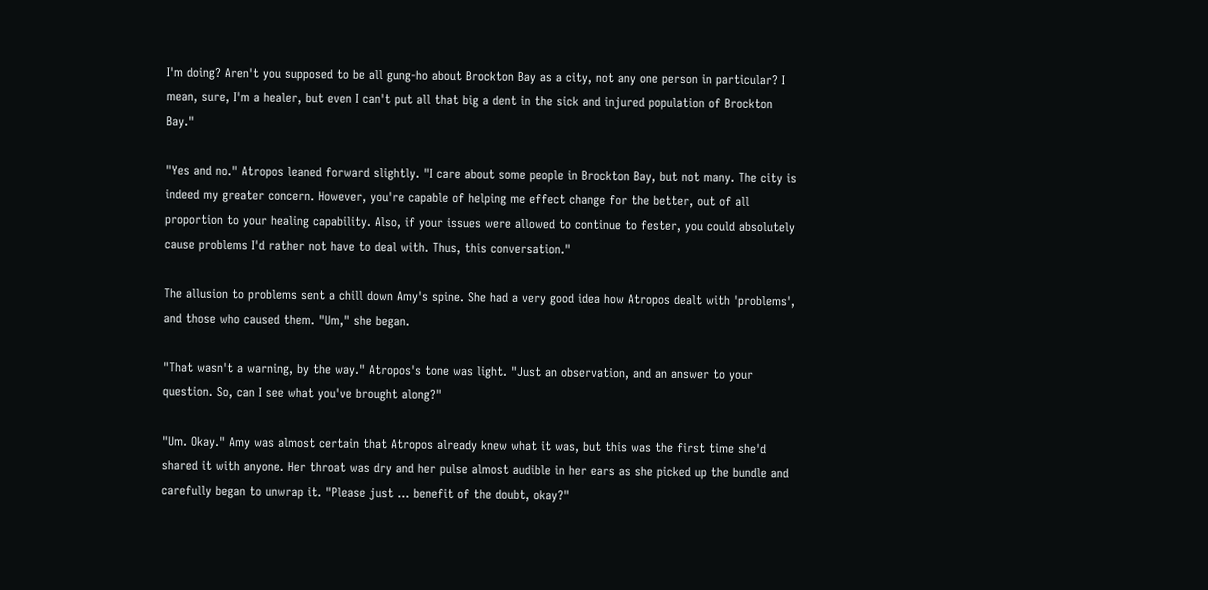I'm doing? Aren't you supposed to be all gung-ho about Brockton Bay as a city, not any one person in particular? I mean, sure, I'm a healer, but even I can't put all that big a dent in the sick and injured population of Brockton Bay."

"Yes and no." Atropos leaned forward slightly. "I care about some people in Brockton Bay, but not many. The city is indeed my greater concern. However, you're capable of helping me effect change for the better, out of all proportion to your healing capability. Also, if your issues were allowed to continue to fester, you could absolutely cause problems I'd rather not have to deal with. Thus, this conversation."

The allusion to problems sent a chill down Amy's spine. She had a very good idea how Atropos dealt with 'problems', and those who caused them. "Um," she began.

"That wasn't a warning, by the way." Atropos's tone was light. "Just an observation, and an answer to your question. So, can I see what you've brought along?"

"Um. Okay." Amy was almost certain that Atropos already knew what it was, but this was the first time she'd shared it with anyone. Her throat was dry and her pulse almost audible in her ears as she picked up the bundle and carefully began to unwrap it. "Please just … benefit of the doubt, okay?"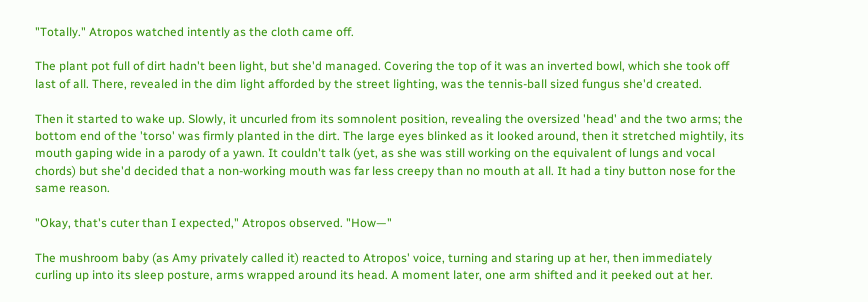"Totally." Atropos watched intently as the cloth came off.

The plant pot full of dirt hadn't been light, but she'd managed. Covering the top of it was an inverted bowl, which she took off last of all. There, revealed in the dim light afforded by the street lighting, was the tennis-ball sized fungus she'd created.

Then it started to wake up. Slowly, it uncurled from its somnolent position, revealing the oversized 'head' and the two arms; the bottom end of the 'torso' was firmly planted in the dirt. The large eyes blinked as it looked around, then it stretched mightily, its mouth gaping wide in a parody of a yawn. It couldn't talk (yet, as she was still working on the equivalent of lungs and vocal chords) but she'd decided that a non-working mouth was far less creepy than no mouth at all. It had a tiny button nose for the same reason.

"Okay, that's cuter than I expected," Atropos observed. "How—"

The mushroom baby (as Amy privately called it) reacted to Atropos' voice, turning and staring up at her, then immediately curling up into its sleep posture, arms wrapped around its head. A moment later, one arm shifted and it peeked out at her.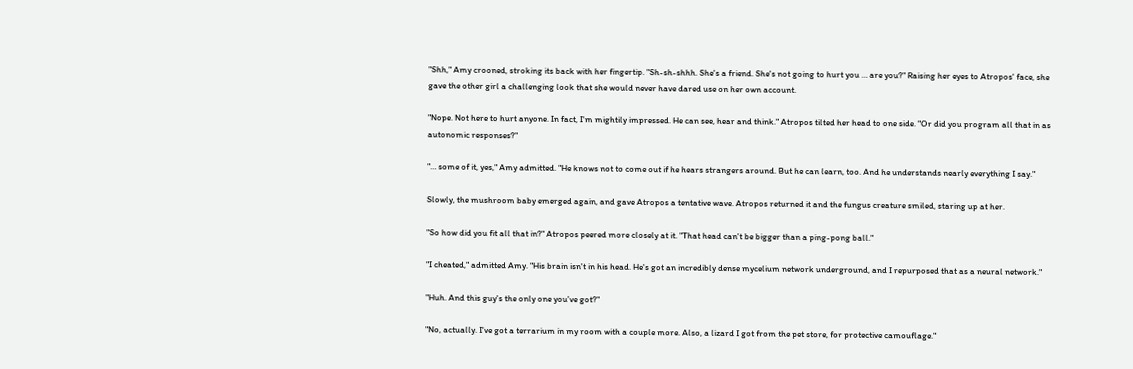"Shh," Amy crooned, stroking its back with her fingertip. "Sh-sh-shhh. She's a friend. She's not going to hurt you … are you?" Raising her eyes to Atropos' face, she gave the other girl a challenging look that she would never have dared use on her own account.

"Nope. Not here to hurt anyone. In fact, I'm mightily impressed. He can see, hear and think." Atropos tilted her head to one side. "Or did you program all that in as autonomic responses?"

"… some of it, yes," Amy admitted. "He knows not to come out if he hears strangers around. But he can learn, too. And he understands nearly everything I say."

Slowly, the mushroom baby emerged again, and gave Atropos a tentative wave. Atropos returned it and the fungus creature smiled, staring up at her.

"So how did you fit all that in?" Atropos peered more closely at it. "That head can't be bigger than a ping-pong ball."

"I cheated," admitted Amy. "His brain isn't in his head. He's got an incredibly dense mycelium network underground, and I repurposed that as a neural network."

"Huh. And this guy's the only one you've got?"

"No, actually. I've got a terrarium in my room with a couple more. Also, a lizard I got from the pet store, for protective camouflage."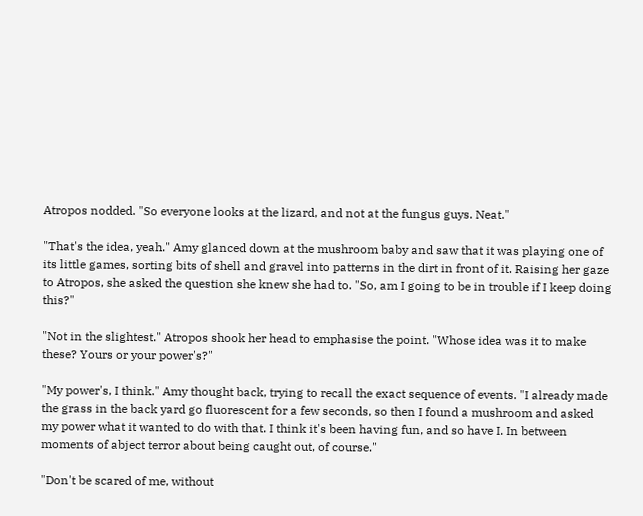Atropos nodded. "So everyone looks at the lizard, and not at the fungus guys. Neat."

"That's the idea, yeah." Amy glanced down at the mushroom baby and saw that it was playing one of its little games, sorting bits of shell and gravel into patterns in the dirt in front of it. Raising her gaze to Atropos, she asked the question she knew she had to. "So, am I going to be in trouble if I keep doing this?"

"Not in the slightest." Atropos shook her head to emphasise the point. "Whose idea was it to make these? Yours or your power's?"

"My power's, I think." Amy thought back, trying to recall the exact sequence of events. "I already made the grass in the back yard go fluorescent for a few seconds, so then I found a mushroom and asked my power what it wanted to do with that. I think it's been having fun, and so have I. In between moments of abject terror about being caught out, of course."

"Don't be scared of me, without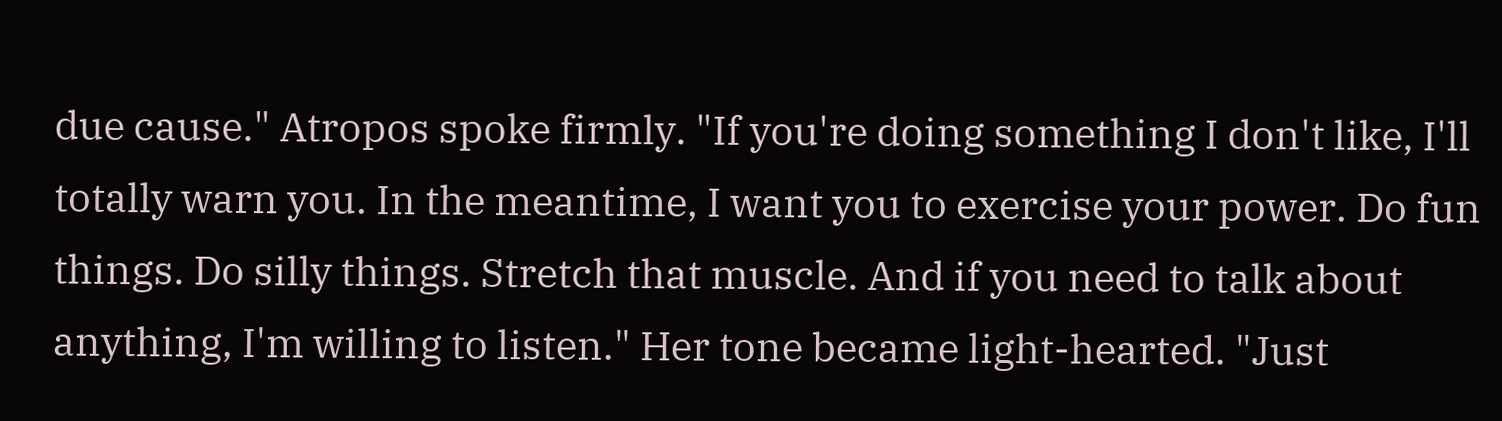due cause." Atropos spoke firmly. "If you're doing something I don't like, I'll totally warn you. In the meantime, I want you to exercise your power. Do fun things. Do silly things. Stretch that muscle. And if you need to talk about anything, I'm willing to listen." Her tone became light-hearted. "Just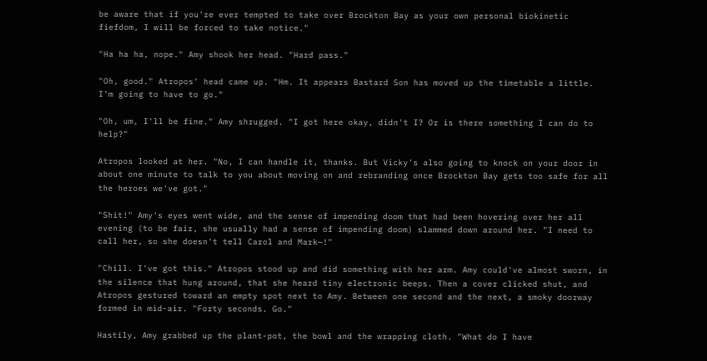be aware that if you're ever tempted to take over Brockton Bay as your own personal biokinetic fiefdom, I will be forced to take notice."

"Ha ha ha, nope." Amy shook her head. "Hard pass."

"Oh, good." Atropos' head came up. "Hm. It appears Bastard Son has moved up the timetable a little. I'm going to have to go."

"Oh, um, I'll be fine." Amy shrugged. "I got here okay, didn't I? Or is there something I can do to help?"

Atropos looked at her. "No, I can handle it, thanks. But Vicky's also going to knock on your door in about one minute to talk to you about moving on and rebranding once Brockton Bay gets too safe for all the heroes we've got."

"Shit!" Amy's eyes went wide, and the sense of impending doom that had been hovering over her all evening (to be fair, she usually had a sense of impending doom) slammed down around her. "I need to call her, so she doesn't tell Carol and Mark—!"

"Chill. I've got this." Atropos stood up and did something with her arm. Amy could've almost sworn, in the silence that hung around, that she heard tiny electronic beeps. Then a cover clicked shut, and Atropos gestured toward an empty spot next to Amy. Between one second and the next, a smoky doorway formed in mid-air. "Forty seconds. Go."

Hastily, Amy grabbed up the plant-pot, the bowl and the wrapping cloth. "What do I have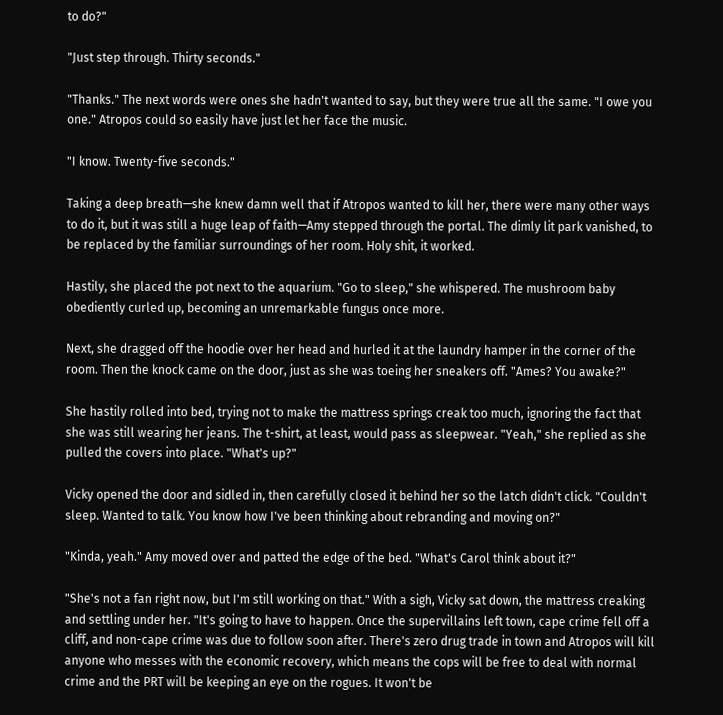to do?"

"Just step through. Thirty seconds."

"Thanks." The next words were ones she hadn't wanted to say, but they were true all the same. "I owe you one." Atropos could so easily have just let her face the music.

"I know. Twenty-five seconds."

Taking a deep breath—she knew damn well that if Atropos wanted to kill her, there were many other ways to do it, but it was still a huge leap of faith—Amy stepped through the portal. The dimly lit park vanished, to be replaced by the familiar surroundings of her room. Holy shit, it worked.

Hastily, she placed the pot next to the aquarium. "Go to sleep," she whispered. The mushroom baby obediently curled up, becoming an unremarkable fungus once more.

Next, she dragged off the hoodie over her head and hurled it at the laundry hamper in the corner of the room. Then the knock came on the door, just as she was toeing her sneakers off. "Ames? You awake?"

She hastily rolled into bed, trying not to make the mattress springs creak too much, ignoring the fact that she was still wearing her jeans. The t-shirt, at least, would pass as sleepwear. "Yeah," she replied as she pulled the covers into place. "What's up?"

Vicky opened the door and sidled in, then carefully closed it behind her so the latch didn't click. "Couldn't sleep. Wanted to talk. You know how I've been thinking about rebranding and moving on?"

"Kinda, yeah." Amy moved over and patted the edge of the bed. "What's Carol think about it?"

"She's not a fan right now, but I'm still working on that." With a sigh, Vicky sat down, the mattress creaking and settling under her. "It's going to have to happen. Once the supervillains left town, cape crime fell off a cliff, and non-cape crime was due to follow soon after. There's zero drug trade in town and Atropos will kill anyone who messes with the economic recovery, which means the cops will be free to deal with normal crime and the PRT will be keeping an eye on the rogues. It won't be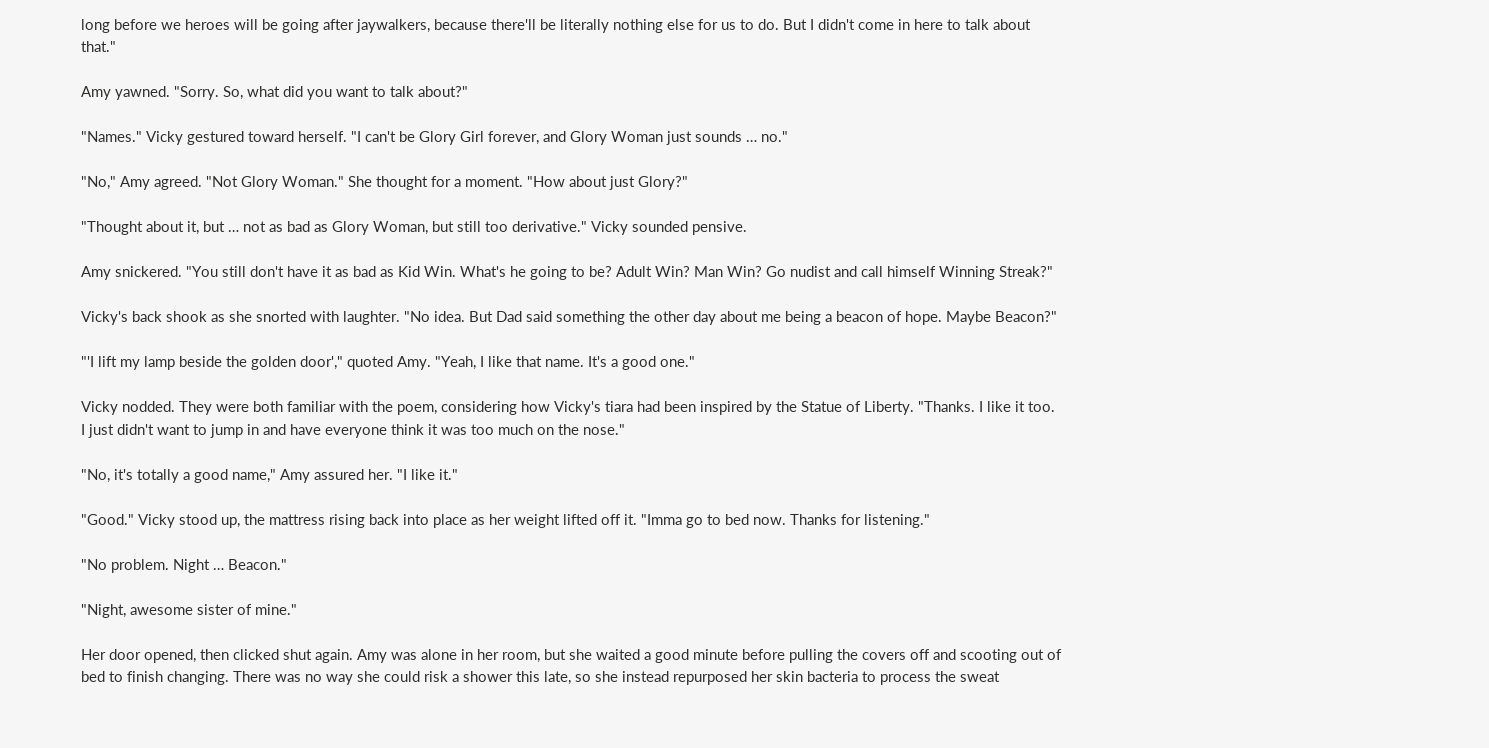long before we heroes will be going after jaywalkers, because there'll be literally nothing else for us to do. But I didn't come in here to talk about that."

Amy yawned. "Sorry. So, what did you want to talk about?"

"Names." Vicky gestured toward herself. "I can't be Glory Girl forever, and Glory Woman just sounds … no."

"No," Amy agreed. "Not Glory Woman." She thought for a moment. "How about just Glory?"

"Thought about it, but … not as bad as Glory Woman, but still too derivative." Vicky sounded pensive.

Amy snickered. "You still don't have it as bad as Kid Win. What's he going to be? Adult Win? Man Win? Go nudist and call himself Winning Streak?"

Vicky's back shook as she snorted with laughter. "No idea. But Dad said something the other day about me being a beacon of hope. Maybe Beacon?"

"'I lift my lamp beside the golden door'," quoted Amy. "Yeah, I like that name. It's a good one."

Vicky nodded. They were both familiar with the poem, considering how Vicky's tiara had been inspired by the Statue of Liberty. "Thanks. I like it too. I just didn't want to jump in and have everyone think it was too much on the nose."

"No, it's totally a good name," Amy assured her. "I like it."

"Good." Vicky stood up, the mattress rising back into place as her weight lifted off it. "Imma go to bed now. Thanks for listening."

"No problem. Night … Beacon."

"Night, awesome sister of mine."

Her door opened, then clicked shut again. Amy was alone in her room, but she waited a good minute before pulling the covers off and scooting out of bed to finish changing. There was no way she could risk a shower this late, so she instead repurposed her skin bacteria to process the sweat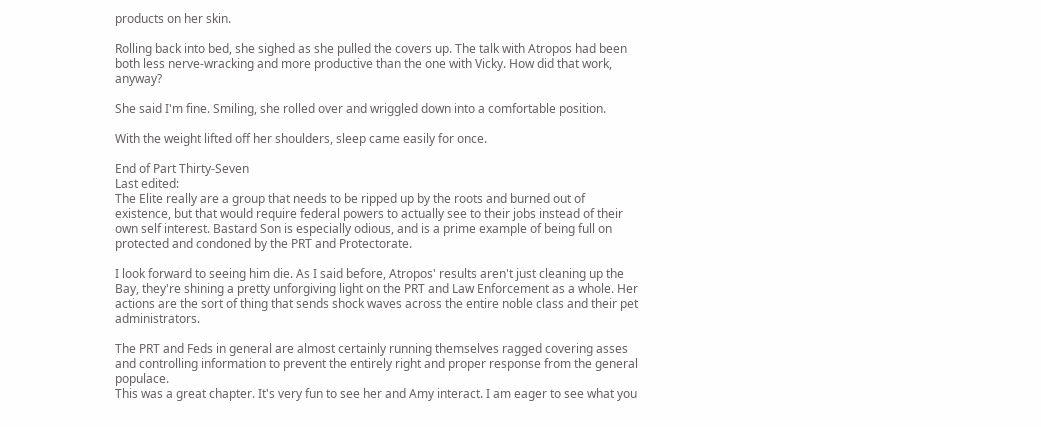products on her skin.

Rolling back into bed, she sighed as she pulled the covers up. The talk with Atropos had been both less nerve-wracking and more productive than the one with Vicky. How did that work, anyway?

She said I'm fine. Smiling, she rolled over and wriggled down into a comfortable position.

With the weight lifted off her shoulders, sleep came easily for once.

End of Part Thirty-Seven
Last edited:
The Elite really are a group that needs to be ripped up by the roots and burned out of existence, but that would require federal powers to actually see to their jobs instead of their own self interest. Bastard Son is especially odious, and is a prime example of being full on protected and condoned by the PRT and Protectorate.

I look forward to seeing him die. As I said before, Atropos' results aren't just cleaning up the Bay, they're shining a pretty unforgiving light on the PRT and Law Enforcement as a whole. Her actions are the sort of thing that sends shock waves across the entire noble class and their pet administrators.

The PRT and Feds in general are almost certainly running themselves ragged covering asses and controlling information to prevent the entirely right and proper response from the general populace.
This was a great chapter. It's very fun to see her and Amy interact. I am eager to see what you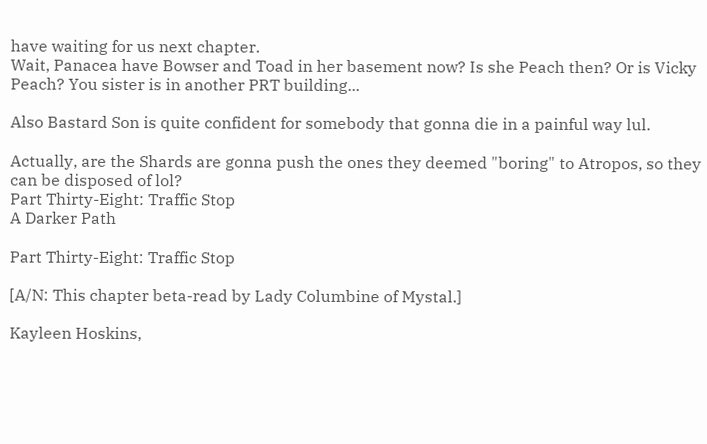have waiting for us next chapter.
Wait, Panacea have Bowser and Toad in her basement now? Is she Peach then? Or is Vicky Peach? You sister is in another PRT building...

Also Bastard Son is quite confident for somebody that gonna die in a painful way lul.

Actually, are the Shards are gonna push the ones they deemed "boring" to Atropos, so they can be disposed of lol?
Part Thirty-Eight: Traffic Stop
A Darker Path

Part Thirty-Eight: Traffic Stop

[A/N: This chapter beta-read by Lady Columbine of Mystal.]

Kayleen Hoskins,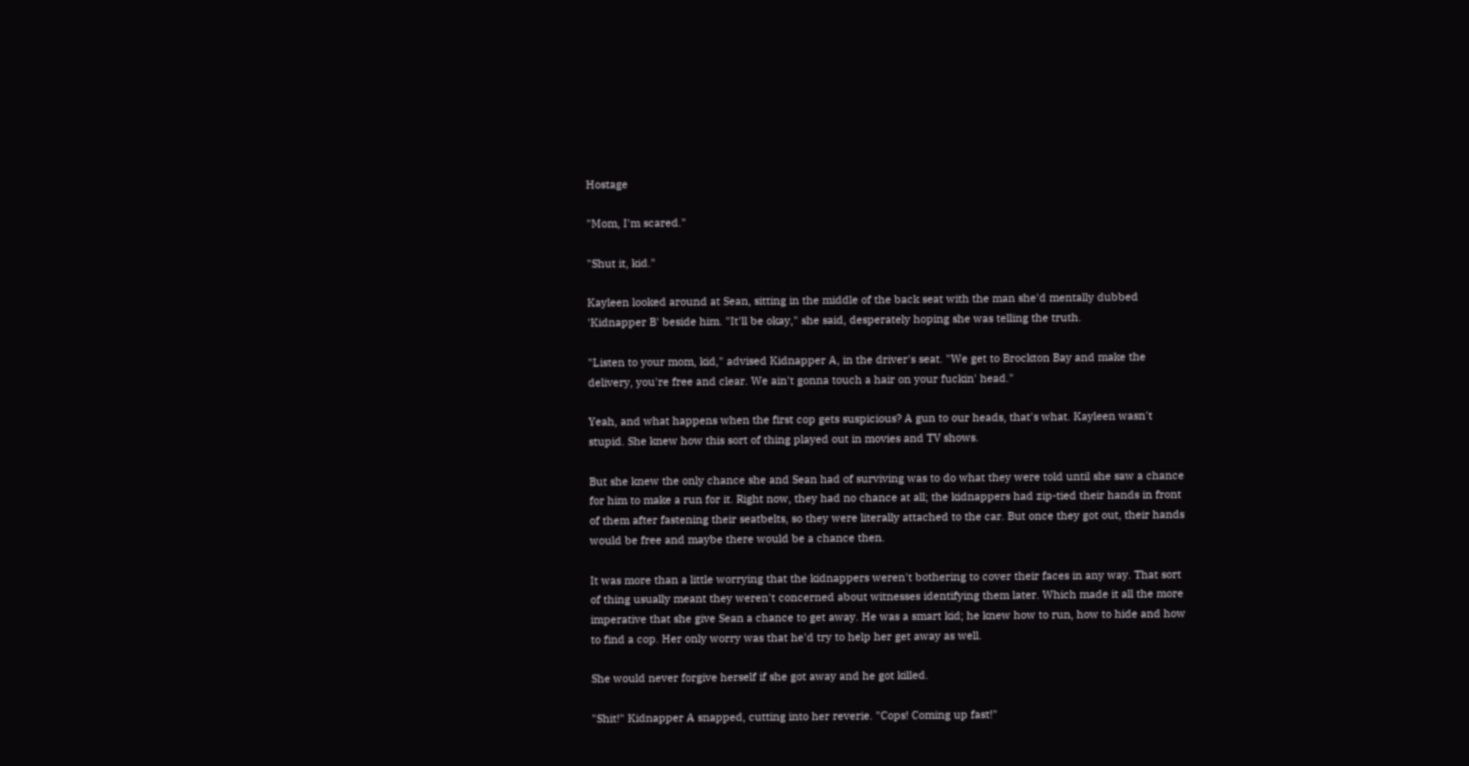Hostage

"Mom, I'm scared."

"Shut it, kid."

Kayleen looked around at Sean, sitting in the middle of the back seat with the man she'd mentally dubbed 'Kidnapper B' beside him. "It'll be okay," she said, desperately hoping she was telling the truth.

"Listen to your mom, kid," advised Kidnapper A, in the driver's seat. "We get to Brockton Bay and make the delivery, you're free and clear. We ain't gonna touch a hair on your fuckin' head."

Yeah, and what happens when the first cop gets suspicious? A gun to our heads, that's what. Kayleen wasn't stupid. She knew how this sort of thing played out in movies and TV shows.

But she knew the only chance she and Sean had of surviving was to do what they were told until she saw a chance for him to make a run for it. Right now, they had no chance at all; the kidnappers had zip-tied their hands in front of them after fastening their seatbelts, so they were literally attached to the car. But once they got out, their hands would be free and maybe there would be a chance then.

It was more than a little worrying that the kidnappers weren't bothering to cover their faces in any way. That sort of thing usually meant they weren't concerned about witnesses identifying them later. Which made it all the more imperative that she give Sean a chance to get away. He was a smart kid; he knew how to run, how to hide and how to find a cop. Her only worry was that he'd try to help her get away as well.

She would never forgive herself if she got away and he got killed.

"Shit!" Kidnapper A snapped, cutting into her reverie. "Cops! Coming up fast!"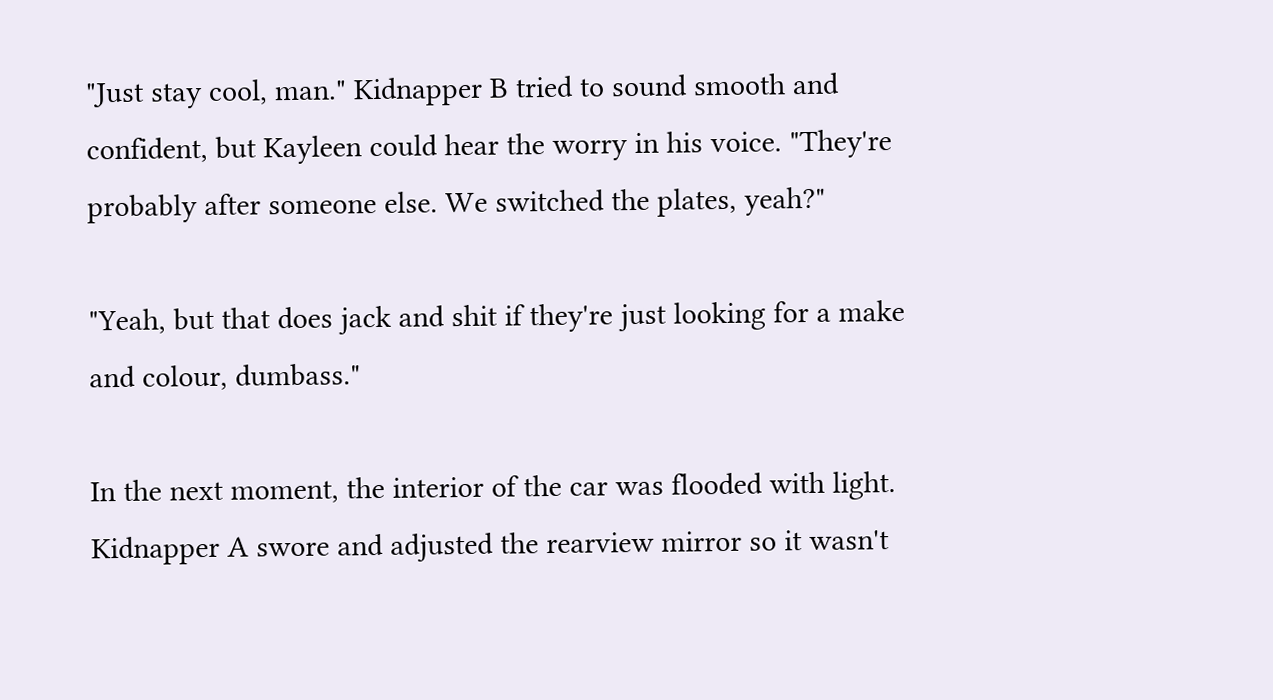"Just stay cool, man." Kidnapper B tried to sound smooth and confident, but Kayleen could hear the worry in his voice. "They're probably after someone else. We switched the plates, yeah?"

"Yeah, but that does jack and shit if they're just looking for a make and colour, dumbass."

In the next moment, the interior of the car was flooded with light. Kidnapper A swore and adjusted the rearview mirror so it wasn't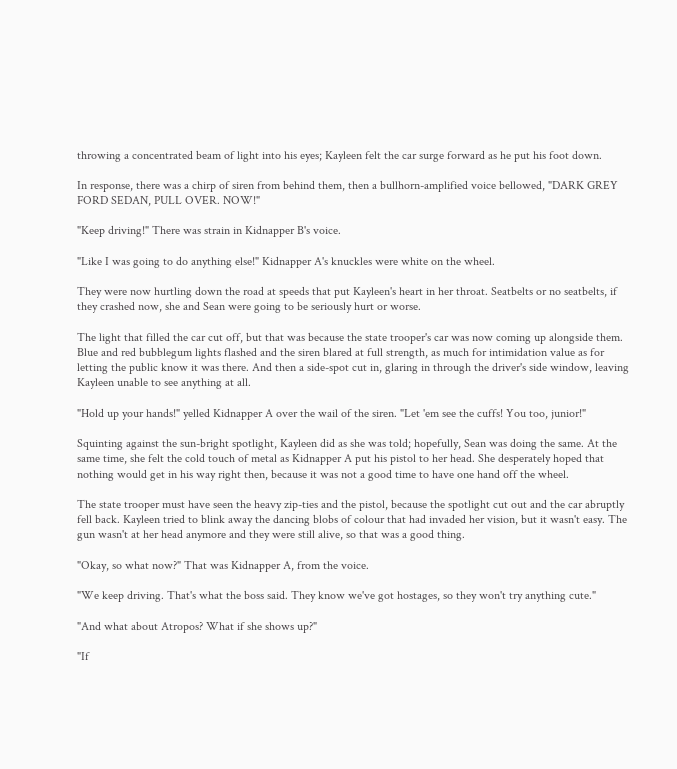throwing a concentrated beam of light into his eyes; Kayleen felt the car surge forward as he put his foot down.

In response, there was a chirp of siren from behind them, then a bullhorn-amplified voice bellowed, "DARK GREY FORD SEDAN, PULL OVER. NOW!"

"Keep driving!" There was strain in Kidnapper B's voice.

"Like I was going to do anything else!" Kidnapper A's knuckles were white on the wheel.

They were now hurtling down the road at speeds that put Kayleen's heart in her throat. Seatbelts or no seatbelts, if they crashed now, she and Sean were going to be seriously hurt or worse.

The light that filled the car cut off, but that was because the state trooper's car was now coming up alongside them. Blue and red bubblegum lights flashed and the siren blared at full strength, as much for intimidation value as for letting the public know it was there. And then a side-spot cut in, glaring in through the driver's side window, leaving Kayleen unable to see anything at all.

"Hold up your hands!" yelled Kidnapper A over the wail of the siren. "Let 'em see the cuffs! You too, junior!"

Squinting against the sun-bright spotlight, Kayleen did as she was told; hopefully, Sean was doing the same. At the same time, she felt the cold touch of metal as Kidnapper A put his pistol to her head. She desperately hoped that nothing would get in his way right then, because it was not a good time to have one hand off the wheel.

The state trooper must have seen the heavy zip-ties and the pistol, because the spotlight cut out and the car abruptly fell back. Kayleen tried to blink away the dancing blobs of colour that had invaded her vision, but it wasn't easy. The gun wasn't at her head anymore and they were still alive, so that was a good thing.

"Okay, so what now?" That was Kidnapper A, from the voice.

"We keep driving. That's what the boss said. They know we've got hostages, so they won't try anything cute."

"And what about Atropos? What if she shows up?"

"If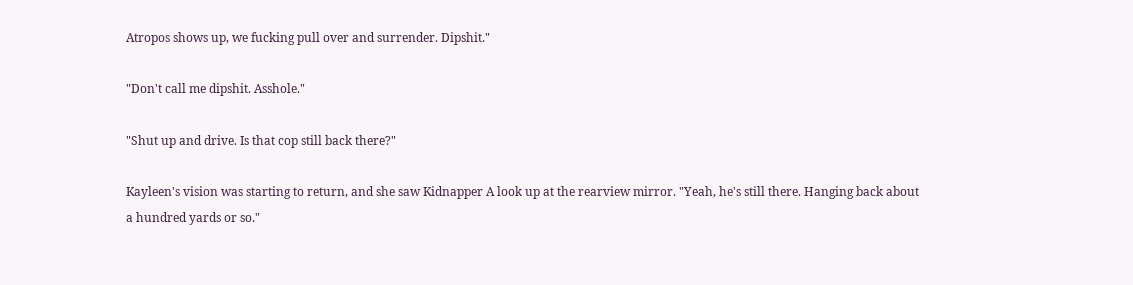Atropos shows up, we fucking pull over and surrender. Dipshit."

"Don't call me dipshit. Asshole."

"Shut up and drive. Is that cop still back there?"

Kayleen's vision was starting to return, and she saw Kidnapper A look up at the rearview mirror. "Yeah, he's still there. Hanging back about a hundred yards or so."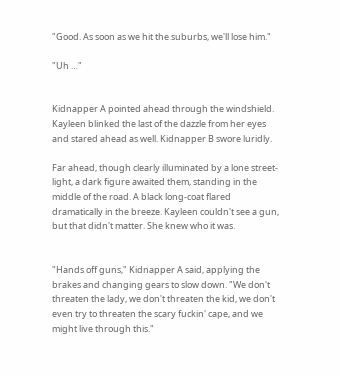"Good. As soon as we hit the suburbs, we'll lose him."

"Uh …"


Kidnapper A pointed ahead through the windshield. Kayleen blinked the last of the dazzle from her eyes and stared ahead as well. Kidnapper B swore luridly.

Far ahead, though clearly illuminated by a lone street-light, a dark figure awaited them, standing in the middle of the road. A black long-coat flared dramatically in the breeze. Kayleen couldn't see a gun, but that didn't matter. She knew who it was.


"Hands off guns," Kidnapper A said, applying the brakes and changing gears to slow down. "We don't threaten the lady, we don't threaten the kid, we don't even try to threaten the scary fuckin' cape, and we might live through this."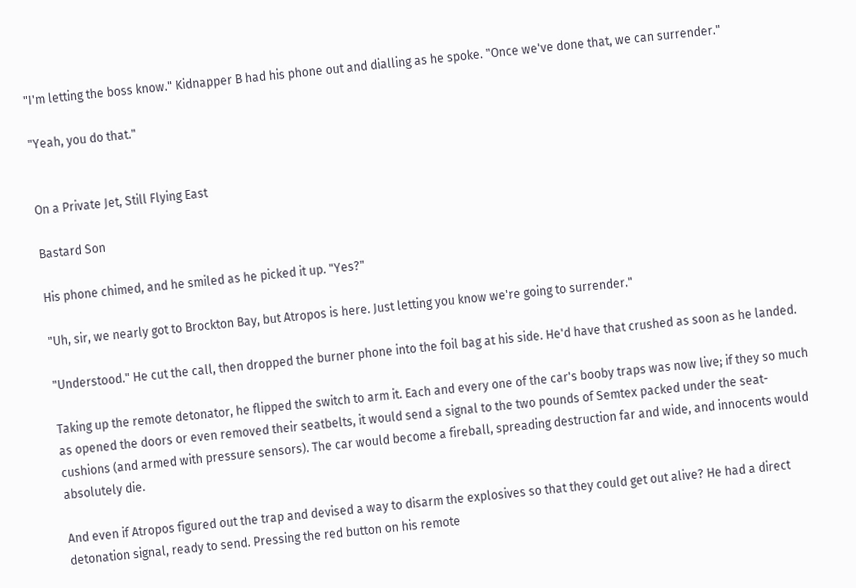"I'm letting the boss know." Kidnapper B had his phone out and dialling as he spoke. "Once we've done that, we can surrender."

"Yeah, you do that."


On a Private Jet, Still Flying East

Bastard Son

His phone chimed, and he smiled as he picked it up. "Yes?"

"Uh, sir, we nearly got to Brockton Bay, but Atropos is here. Just letting you know we're going to surrender."

"Understood." He cut the call, then dropped the burner phone into the foil bag at his side. He'd have that crushed as soon as he landed.

Taking up the remote detonator, he flipped the switch to arm it. Each and every one of the car's booby traps was now live; if they so much as opened the doors or even removed their seatbelts, it would send a signal to the two pounds of Semtex packed under the seat-cushions (and armed with pressure sensors). The car would become a fireball, spreading destruction far and wide, and innocents would absolutely die.

And even if Atropos figured out the trap and devised a way to disarm the explosives so that they could get out alive? He had a direct detonation signal, ready to send. Pressing the red button on his remote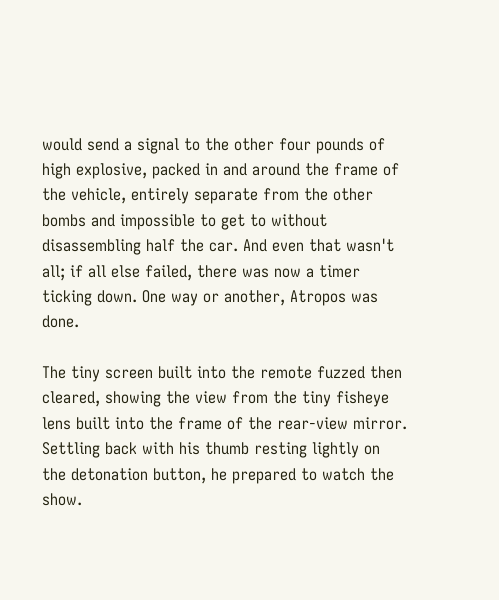would send a signal to the other four pounds of high explosive, packed in and around the frame of the vehicle, entirely separate from the other bombs and impossible to get to without disassembling half the car. And even that wasn't all; if all else failed, there was now a timer ticking down. One way or another, Atropos was done.

The tiny screen built into the remote fuzzed then cleared, showing the view from the tiny fisheye lens built into the frame of the rear-view mirror. Settling back with his thumb resting lightly on the detonation button, he prepared to watch the show.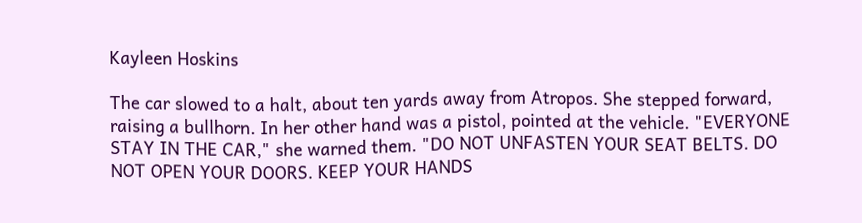Kayleen Hoskins

The car slowed to a halt, about ten yards away from Atropos. She stepped forward, raising a bullhorn. In her other hand was a pistol, pointed at the vehicle. "EVERYONE STAY IN THE CAR," she warned them. "DO NOT UNFASTEN YOUR SEAT BELTS. DO NOT OPEN YOUR DOORS. KEEP YOUR HANDS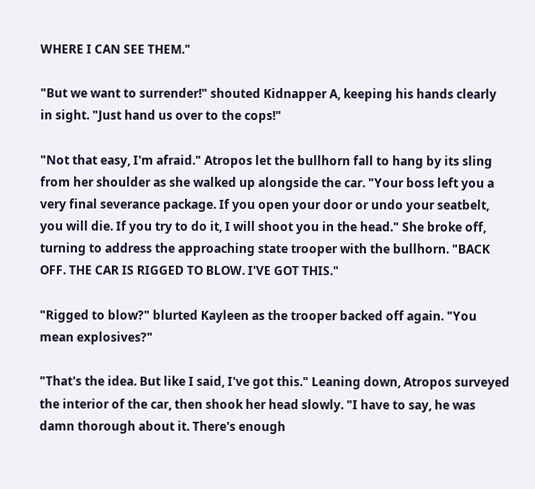WHERE I CAN SEE THEM."

"But we want to surrender!" shouted Kidnapper A, keeping his hands clearly in sight. "Just hand us over to the cops!"

"Not that easy, I'm afraid." Atropos let the bullhorn fall to hang by its sling from her shoulder as she walked up alongside the car. "Your boss left you a very final severance package. If you open your door or undo your seatbelt, you will die. If you try to do it, I will shoot you in the head." She broke off, turning to address the approaching state trooper with the bullhorn. "BACK OFF. THE CAR IS RIGGED TO BLOW. I'VE GOT THIS."

"Rigged to blow?" blurted Kayleen as the trooper backed off again. "You mean explosives?"

"That's the idea. But like I said, I've got this." Leaning down, Atropos surveyed the interior of the car, then shook her head slowly. "I have to say, he was damn thorough about it. There's enough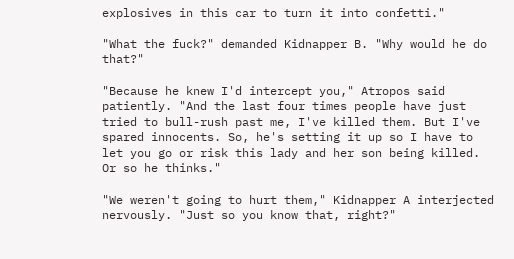explosives in this car to turn it into confetti."

"What the fuck?" demanded Kidnapper B. "Why would he do that?"

"Because he knew I'd intercept you," Atropos said patiently. "And the last four times people have just tried to bull-rush past me, I've killed them. But I've spared innocents. So, he's setting it up so I have to let you go or risk this lady and her son being killed. Or so he thinks."

"We weren't going to hurt them," Kidnapper A interjected nervously. "Just so you know that, right?"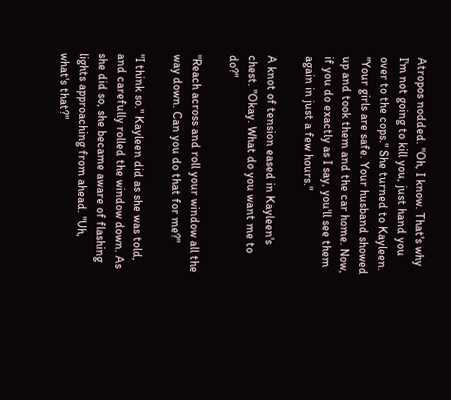Atropos nodded. "Oh, I know. That's why I'm not going to kill you, just hand you over to the cops." She turned to Kayleen. "Your girls are safe. Your husband showed up and took them and the car home. Now, if you do exactly as I say, you'll see them again in just a few hours."

A knot of tension eased in Kayleen's chest. "Okay. What do you want me to do?"

"Reach across and roll your window all the way down. Can you do that for me?"

"I think so." Kayleen did as she was told, and carefully rolled the window down. As she did so, she became aware of flashing lights approaching from ahead. "Uh, what's that?"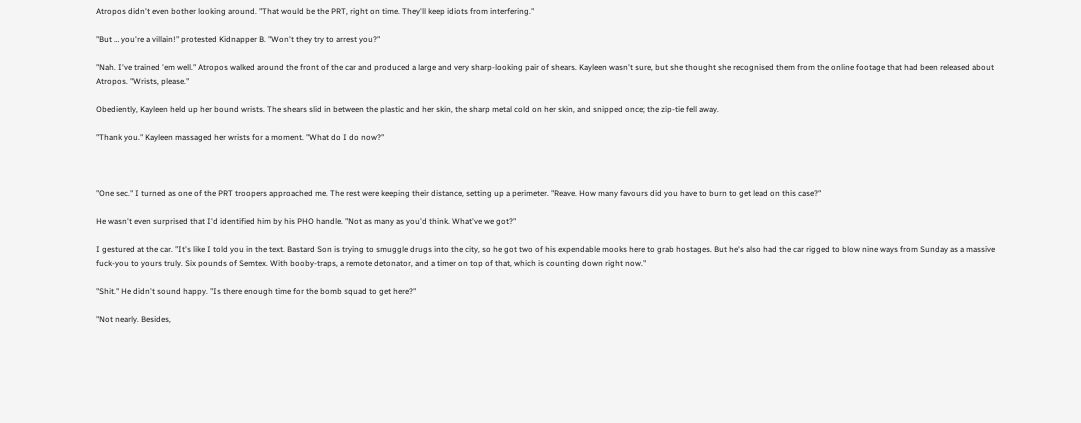Atropos didn't even bother looking around. "That would be the PRT, right on time. They'll keep idiots from interfering."

"But … you're a villain!" protested Kidnapper B. "Won't they try to arrest you?"

"Nah. I've trained 'em well." Atropos walked around the front of the car and produced a large and very sharp-looking pair of shears. Kayleen wasn't sure, but she thought she recognised them from the online footage that had been released about Atropos. "Wrists, please."

Obediently, Kayleen held up her bound wrists. The shears slid in between the plastic and her skin, the sharp metal cold on her skin, and snipped once; the zip-tie fell away.

"Thank you." Kayleen massaged her wrists for a moment. "What do I do now?"



"One sec." I turned as one of the PRT troopers approached me. The rest were keeping their distance, setting up a perimeter. "Reave. How many favours did you have to burn to get lead on this case?"

He wasn't even surprised that I'd identified him by his PHO handle. "Not as many as you'd think. What've we got?"

I gestured at the car. "It's like I told you in the text. Bastard Son is trying to smuggle drugs into the city, so he got two of his expendable mooks here to grab hostages. But he's also had the car rigged to blow nine ways from Sunday as a massive fuck-you to yours truly. Six pounds of Semtex. With booby-traps, a remote detonator, and a timer on top of that, which is counting down right now."

"Shit." He didn't sound happy. "Is there enough time for the bomb squad to get here?"

"Not nearly. Besides,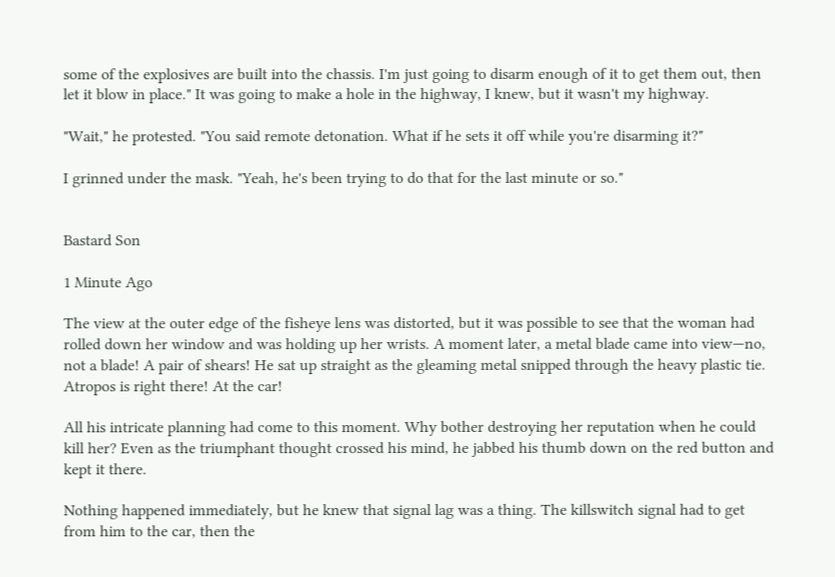some of the explosives are built into the chassis. I'm just going to disarm enough of it to get them out, then let it blow in place." It was going to make a hole in the highway, I knew, but it wasn't my highway.

"Wait," he protested. "You said remote detonation. What if he sets it off while you're disarming it?"

I grinned under the mask. "Yeah, he's been trying to do that for the last minute or so."


Bastard Son

1 Minute Ago

The view at the outer edge of the fisheye lens was distorted, but it was possible to see that the woman had rolled down her window and was holding up her wrists. A moment later, a metal blade came into view—no, not a blade! A pair of shears! He sat up straight as the gleaming metal snipped through the heavy plastic tie. Atropos is right there! At the car!

All his intricate planning had come to this moment. Why bother destroying her reputation when he could kill her? Even as the triumphant thought crossed his mind, he jabbed his thumb down on the red button and kept it there.

Nothing happened immediately, but he knew that signal lag was a thing. The killswitch signal had to get from him to the car, then the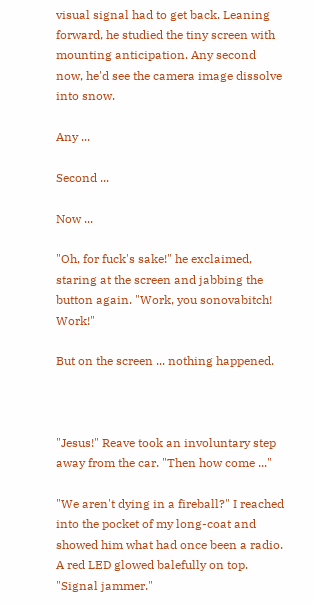visual signal had to get back. Leaning forward, he studied the tiny screen with mounting anticipation. Any second now, he'd see the camera image dissolve into snow.

Any ...

Second ...

Now ...

"Oh, for fuck's sake!" he exclaimed, staring at the screen and jabbing the button again. "Work, you sonovabitch! Work!"

But on the screen ... nothing happened.



"Jesus!" Reave took an involuntary step away from the car. "Then how come ..."

"We aren't dying in a fireball?" I reached into the pocket of my long-coat and showed him what had once been a radio. A red LED glowed balefully on top. "Signal jammer."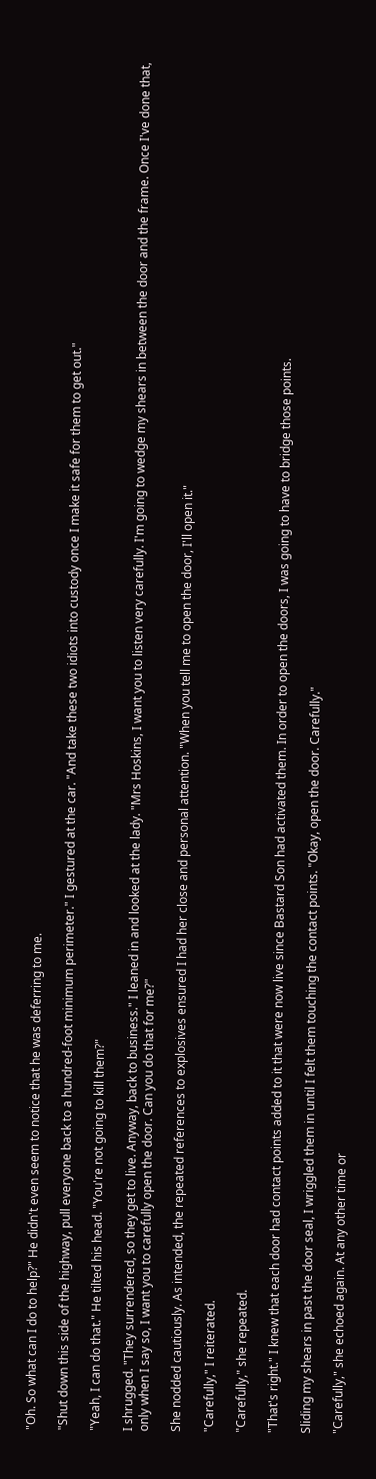"Oh. So what can I do to help?" He didn't even seem to notice that he was deferring to me.

"Shut down this side of the highway, pull everyone back to a hundred-foot minimum perimeter." I gestured at the car. "And take these two idiots into custody once I make it safe for them to get out."

"Yeah, I can do that." He tilted his head. "You're not going to kill them?"

I shrugged. "They surrendered, so they get to live. Anyway, back to business." I leaned in and looked at the lady. "Mrs Hoskins, I want you to listen very carefully. I'm going to wedge my shears in between the door and the frame. Once I've done that, only when I say so, I want you to carefully open the door. Can you do that for me?"

She nodded cautiously. As intended, the repeated references to explosives ensured I had her close and personal attention. "When you tell me to open the door, I'll open it."

"Carefully," I reiterated.

"Carefully," she repeated.

"That's right." I knew that each door had contact points added to it that were now live since Bastard Son had activated them. In order to open the doors, I was going to have to bridge those points.

Sliding my shears in past the door seal, I wriggled them in until I felt them touching the contact points. "Okay, open the door. Carefully."

"Carefully," she echoed again. At any other time or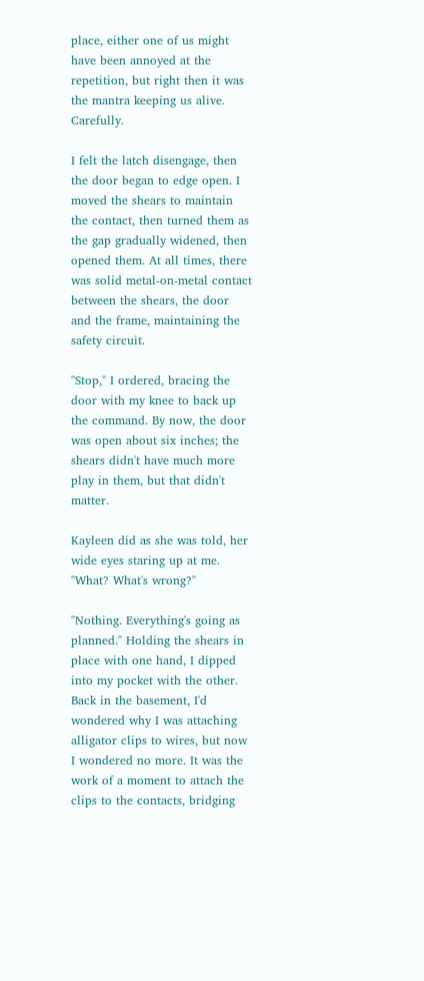place, either one of us might have been annoyed at the repetition, but right then it was the mantra keeping us alive. Carefully.

I felt the latch disengage, then the door began to edge open. I moved the shears to maintain the contact, then turned them as the gap gradually widened, then opened them. At all times, there was solid metal-on-metal contact between the shears, the door and the frame, maintaining the safety circuit.

"Stop," I ordered, bracing the door with my knee to back up the command. By now, the door was open about six inches; the shears didn't have much more play in them, but that didn't matter.

Kayleen did as she was told, her wide eyes staring up at me. "What? What's wrong?"

"Nothing. Everything's going as planned." Holding the shears in place with one hand, I dipped into my pocket with the other. Back in the basement, I'd wondered why I was attaching alligator clips to wires, but now I wondered no more. It was the work of a moment to attach the clips to the contacts, bridging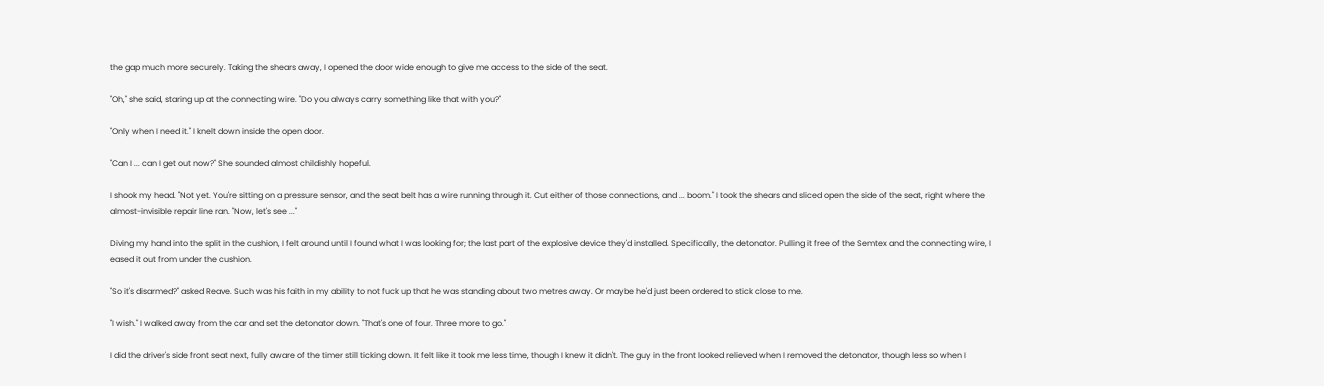the gap much more securely. Taking the shears away, I opened the door wide enough to give me access to the side of the seat.

"Oh," she said, staring up at the connecting wire. "Do you always carry something like that with you?"

"Only when I need it." I knelt down inside the open door.

"Can I ... can I get out now?" She sounded almost childishly hopeful.

I shook my head. "Not yet. You're sitting on a pressure sensor, and the seat belt has a wire running through it. Cut either of those connections, and ... boom." I took the shears and sliced open the side of the seat, right where the almost-invisible repair line ran. "Now, let's see ..."

Diving my hand into the split in the cushion, I felt around until I found what I was looking for; the last part of the explosive device they'd installed. Specifically, the detonator. Pulling it free of the Semtex and the connecting wire, I eased it out from under the cushion.

"So it's disarmed?" asked Reave. Such was his faith in my ability to not fuck up that he was standing about two metres away. Or maybe he'd just been ordered to stick close to me.

"I wish." I walked away from the car and set the detonator down. "That's one of four. Three more to go."

I did the driver's side front seat next, fully aware of the timer still ticking down. It felt like it took me less time, though I knew it didn't. The guy in the front looked relieved when I removed the detonator, though less so when I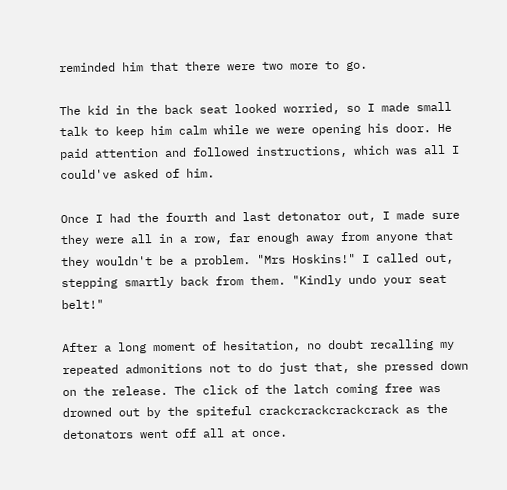reminded him that there were two more to go.

The kid in the back seat looked worried, so I made small talk to keep him calm while we were opening his door. He paid attention and followed instructions, which was all I could've asked of him.

Once I had the fourth and last detonator out, I made sure they were all in a row, far enough away from anyone that they wouldn't be a problem. "Mrs Hoskins!" I called out, stepping smartly back from them. "Kindly undo your seat belt!"

After a long moment of hesitation, no doubt recalling my repeated admonitions not to do just that, she pressed down on the release. The click of the latch coming free was drowned out by the spiteful crackcrackcrackcrack as the detonators went off all at once.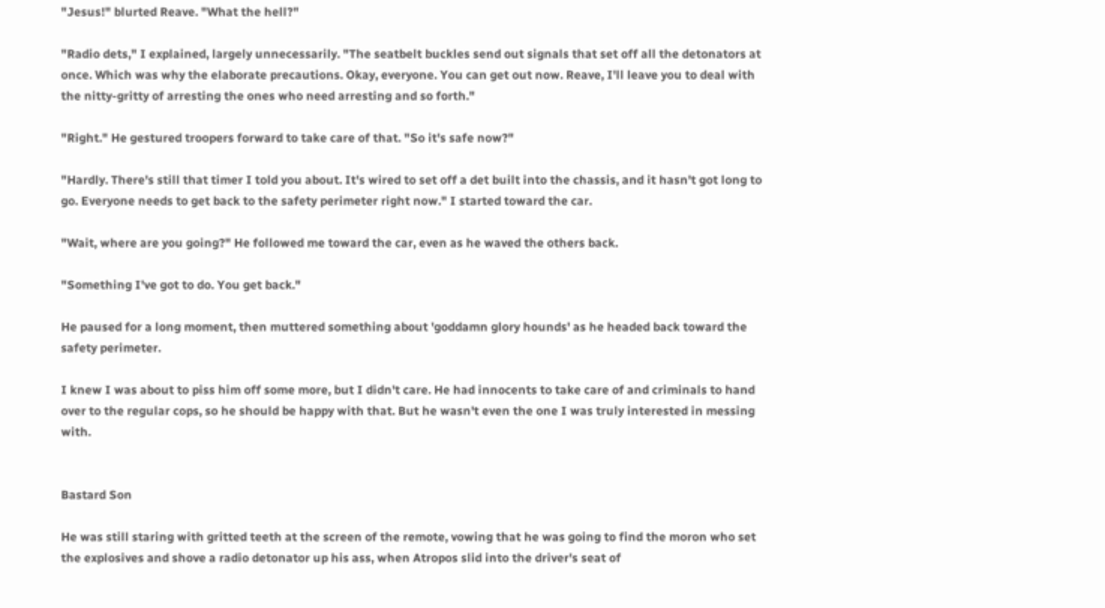"Jesus!" blurted Reave. "What the hell?"

"Radio dets," I explained, largely unnecessarily. "The seatbelt buckles send out signals that set off all the detonators at once. Which was why the elaborate precautions. Okay, everyone. You can get out now. Reave, I'll leave you to deal with the nitty-gritty of arresting the ones who need arresting and so forth."

"Right." He gestured troopers forward to take care of that. "So it's safe now?"

"Hardly. There's still that timer I told you about. It's wired to set off a det built into the chassis, and it hasn't got long to go. Everyone needs to get back to the safety perimeter right now." I started toward the car.

"Wait, where are you going?" He followed me toward the car, even as he waved the others back.

"Something I've got to do. You get back."

He paused for a long moment, then muttered something about 'goddamn glory hounds' as he headed back toward the safety perimeter.

I knew I was about to piss him off some more, but I didn't care. He had innocents to take care of and criminals to hand over to the regular cops, so he should be happy with that. But he wasn't even the one I was truly interested in messing with.


Bastard Son

He was still staring with gritted teeth at the screen of the remote, vowing that he was going to find the moron who set the explosives and shove a radio detonator up his ass, when Atropos slid into the driver's seat of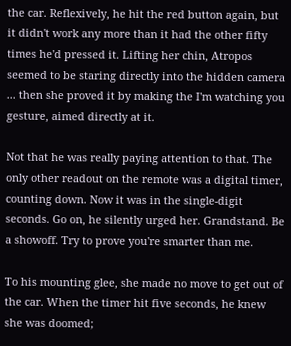the car. Reflexively, he hit the red button again, but it didn't work any more than it had the other fifty times he'd pressed it. Lifting her chin, Atropos seemed to be staring directly into the hidden camera ... then she proved it by making the I'm watching you gesture, aimed directly at it.

Not that he was really paying attention to that. The only other readout on the remote was a digital timer, counting down. Now it was in the single-digit seconds. Go on, he silently urged her. Grandstand. Be a showoff. Try to prove you're smarter than me.

To his mounting glee, she made no move to get out of the car. When the timer hit five seconds, he knew she was doomed;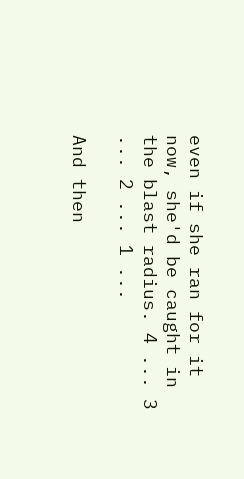even if she ran for it now, she'd be caught in the blast radius. 4 ... 3 ... 2 ... 1 ...

And then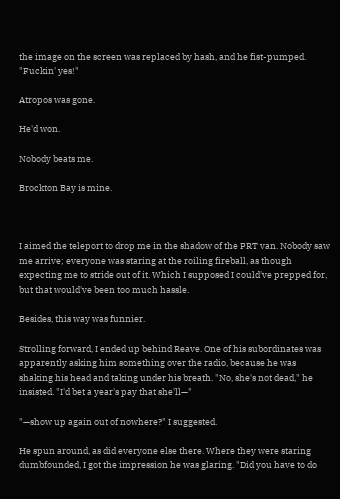the image on the screen was replaced by hash, and he fist-pumped. "Fuckin' yes!"

Atropos was gone.

He'd won.

Nobody beats me.

Brockton Bay is mine.



I aimed the teleport to drop me in the shadow of the PRT van. Nobody saw me arrive; everyone was staring at the roiling fireball, as though expecting me to stride out of it. Which I supposed I could've prepped for, but that would've been too much hassle.

Besides, this way was funnier.

Strolling forward, I ended up behind Reave. One of his subordinates was apparently asking him something over the radio, because he was shaking his head and taking under his breath. "No, she's not dead," he insisted. "I'd bet a year's pay that she'll—"

"—show up again out of nowhere?" I suggested.

He spun around, as did everyone else there. Where they were staring dumbfounded, I got the impression he was glaring. "Did you have to do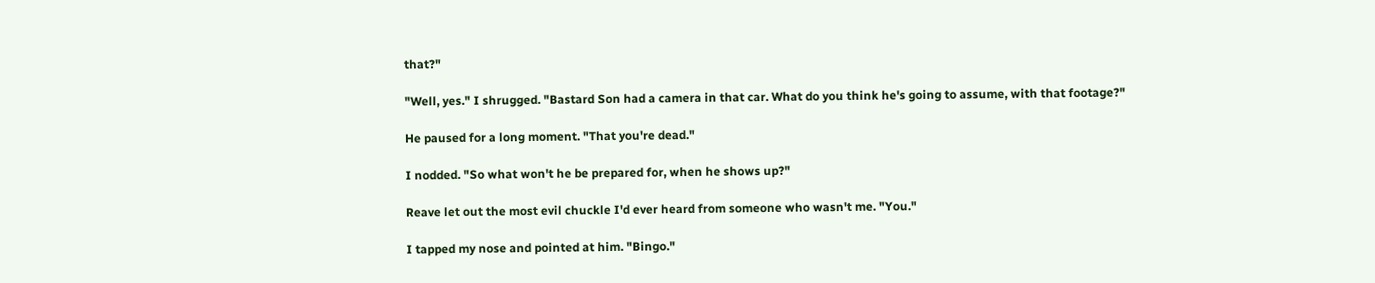that?"

"Well, yes." I shrugged. "Bastard Son had a camera in that car. What do you think he's going to assume, with that footage?"

He paused for a long moment. "That you're dead."

I nodded. "So what won't he be prepared for, when he shows up?"

Reave let out the most evil chuckle I'd ever heard from someone who wasn't me. "You."

I tapped my nose and pointed at him. "Bingo."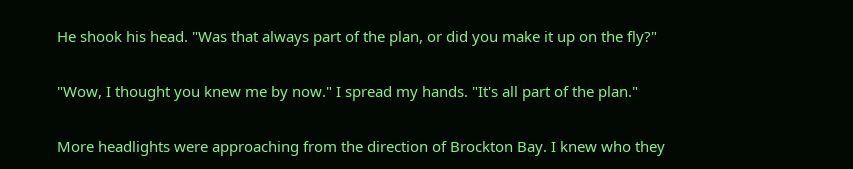He shook his head. "Was that always part of the plan, or did you make it up on the fly?"

"Wow, I thought you knew me by now." I spread my hands. "It's all part of the plan."

More headlights were approaching from the direction of Brockton Bay. I knew who they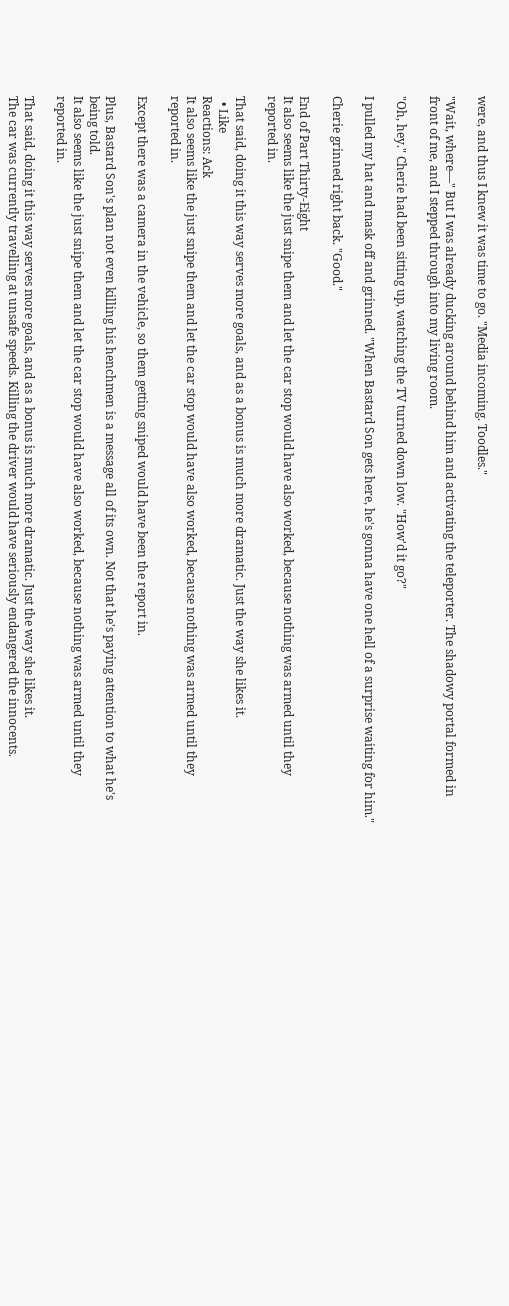were, and thus I knew it was time to go. "Media incoming. Toodles."

"Wait, where—" But I was already ducking around behind him and activating the teleporter. The shadowy portal formed in front of me, and I stepped through into my living room.

"Oh, hey." Cherie had been sitting up, watching the TV turned down low. "How'd it go?"

I pulled my hat and mask off and grinned. "When Bastard Son gets here, he's gonna have one hell of a surprise waiting for him."

Cherie grinned right back. "Good."

End of Part Thirty-Eight
It also seems like the just snipe them and let the car stop would have also worked, because nothing was armed until they reported in.

That said, doing it this way serves more goals, and as a bonus is much more dramatic. Just the way she likes it.
  • Like
Reactions: Ack
It also seems like the just snipe them and let the car stop would have also worked, because nothing was armed until they reported in.

Except there was a camera in the vehicle, so them getting sniped would have been the report in.

Plus, Bastard Son's plan not even killing his henchmen is a message all of its own. Not that he's paying attention to what he's being told.
It also seems like the just snipe them and let the car stop would have also worked, because nothing was armed until they reported in.

That said, doing it this way serves more goals, and as a bonus is much more dramatic. Just the way she likes it.
The car was currently travelling at unsafe speeds. Killing the driver would have seriously endangered the innocents.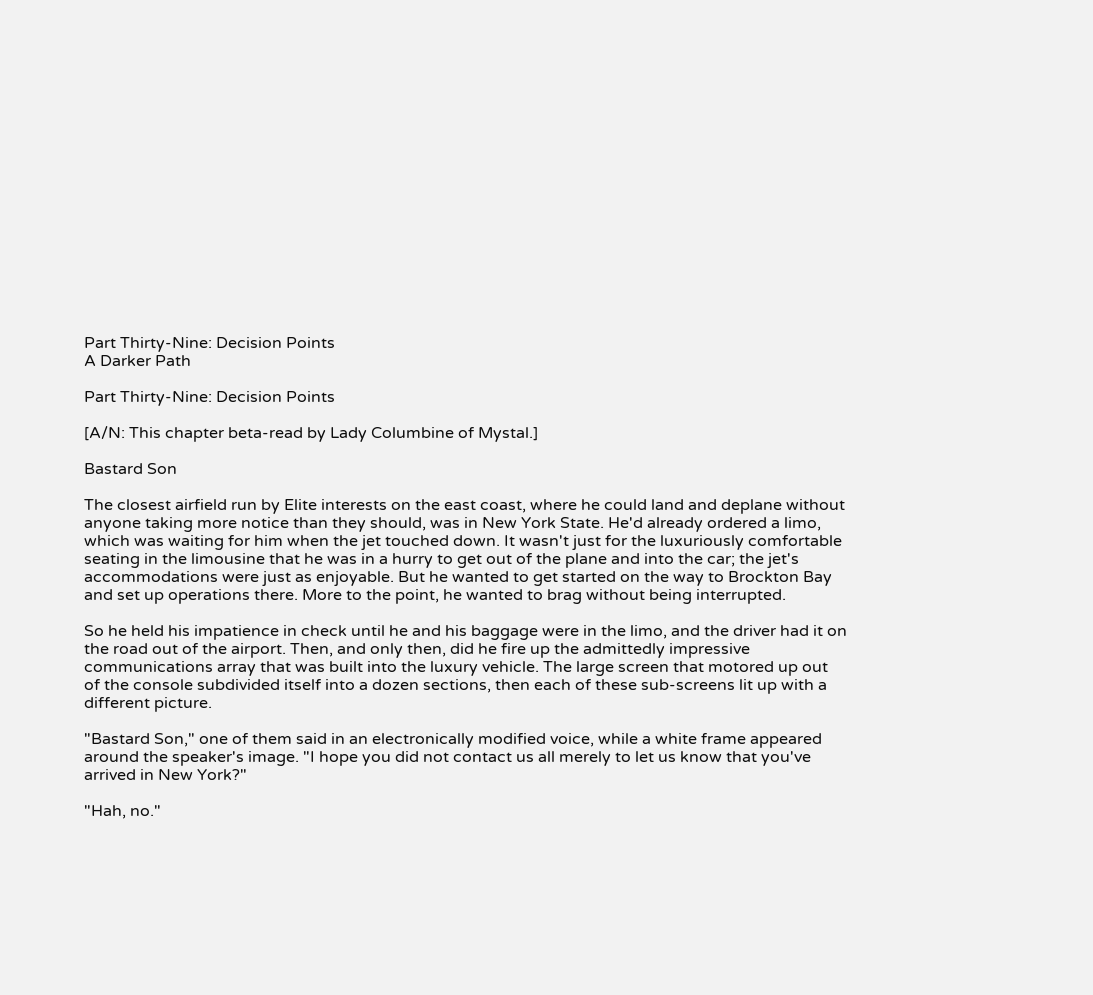Part Thirty-Nine: Decision Points
A Darker Path

Part Thirty-Nine: Decision Points

[A/N: This chapter beta-read by Lady Columbine of Mystal.]

Bastard Son

The closest airfield run by Elite interests on the east coast, where he could land and deplane without anyone taking more notice than they should, was in New York State. He'd already ordered a limo, which was waiting for him when the jet touched down. It wasn't just for the luxuriously comfortable seating in the limousine that he was in a hurry to get out of the plane and into the car; the jet's accommodations were just as enjoyable. But he wanted to get started on the way to Brockton Bay and set up operations there. More to the point, he wanted to brag without being interrupted.

So he held his impatience in check until he and his baggage were in the limo, and the driver had it on the road out of the airport. Then, and only then, did he fire up the admittedly impressive communications array that was built into the luxury vehicle. The large screen that motored up out of the console subdivided itself into a dozen sections, then each of these sub-screens lit up with a different picture.

"Bastard Son," one of them said in an electronically modified voice, while a white frame appeared around the speaker's image. "I hope you did not contact us all merely to let us know that you've arrived in New York?"

"Hah, no."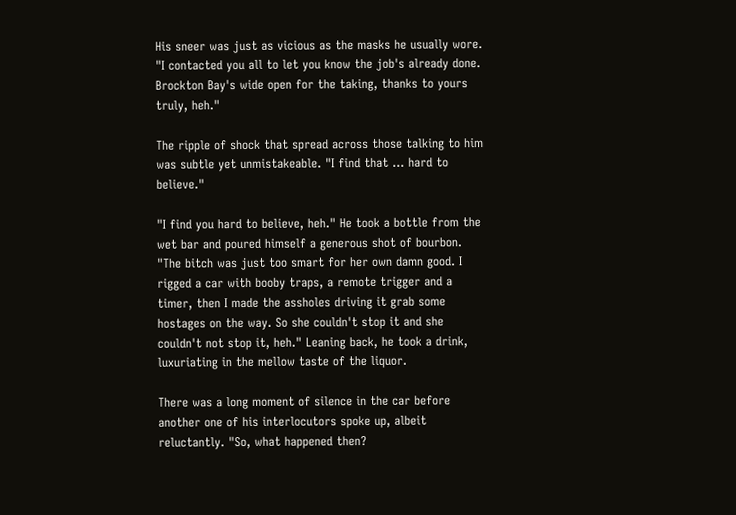His sneer was just as vicious as the masks he usually wore. "I contacted you all to let you know the job's already done. Brockton Bay's wide open for the taking, thanks to yours truly, heh."

The ripple of shock that spread across those talking to him was subtle yet unmistakeable. "I find that … hard to believe."

"I find you hard to believe, heh." He took a bottle from the wet bar and poured himself a generous shot of bourbon. "The bitch was just too smart for her own damn good. I rigged a car with booby traps, a remote trigger and a timer, then I made the assholes driving it grab some hostages on the way. So she couldn't stop it and she couldn't not stop it, heh." Leaning back, he took a drink, luxuriating in the mellow taste of the liquor.

There was a long moment of silence in the car before another one of his interlocutors spoke up, albeit reluctantly. "So, what happened then?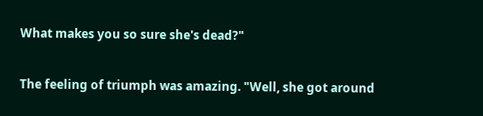What makes you so sure she's dead?"

The feeling of triumph was amazing. "Well, she got around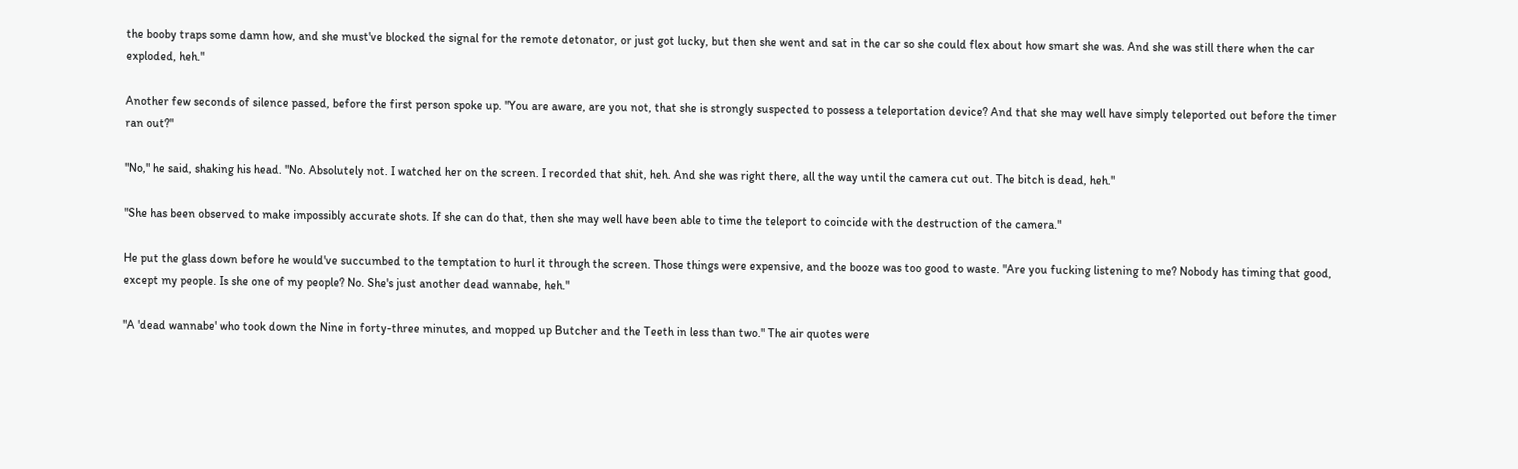the booby traps some damn how, and she must've blocked the signal for the remote detonator, or just got lucky, but then she went and sat in the car so she could flex about how smart she was. And she was still there when the car exploded, heh."

Another few seconds of silence passed, before the first person spoke up. "You are aware, are you not, that she is strongly suspected to possess a teleportation device? And that she may well have simply teleported out before the timer ran out?"

"No," he said, shaking his head. "No. Absolutely not. I watched her on the screen. I recorded that shit, heh. And she was right there, all the way until the camera cut out. The bitch is dead, heh."

"She has been observed to make impossibly accurate shots. If she can do that, then she may well have been able to time the teleport to coincide with the destruction of the camera."

He put the glass down before he would've succumbed to the temptation to hurl it through the screen. Those things were expensive, and the booze was too good to waste. "Are you fucking listening to me? Nobody has timing that good, except my people. Is she one of my people? No. She's just another dead wannabe, heh."

"A 'dead wannabe' who took down the Nine in forty-three minutes, and mopped up Butcher and the Teeth in less than two." The air quotes were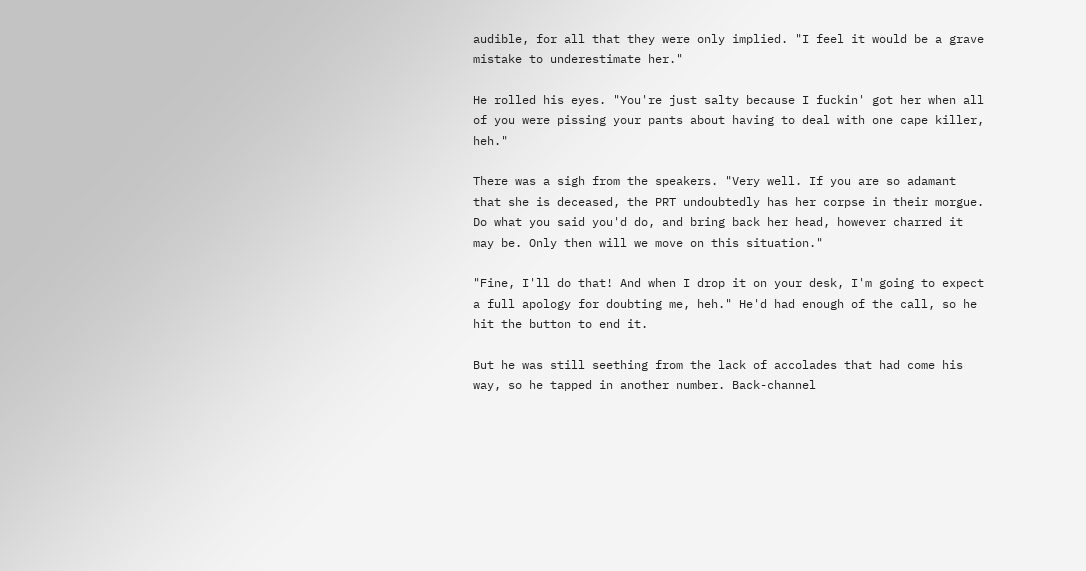audible, for all that they were only implied. "I feel it would be a grave mistake to underestimate her."

He rolled his eyes. "You're just salty because I fuckin' got her when all of you were pissing your pants about having to deal with one cape killer, heh."

There was a sigh from the speakers. "Very well. If you are so adamant that she is deceased, the PRT undoubtedly has her corpse in their morgue. Do what you said you'd do, and bring back her head, however charred it may be. Only then will we move on this situation."

"Fine, I'll do that! And when I drop it on your desk, I'm going to expect a full apology for doubting me, heh." He'd had enough of the call, so he hit the button to end it.

But he was still seething from the lack of accolades that had come his way, so he tapped in another number. Back-channel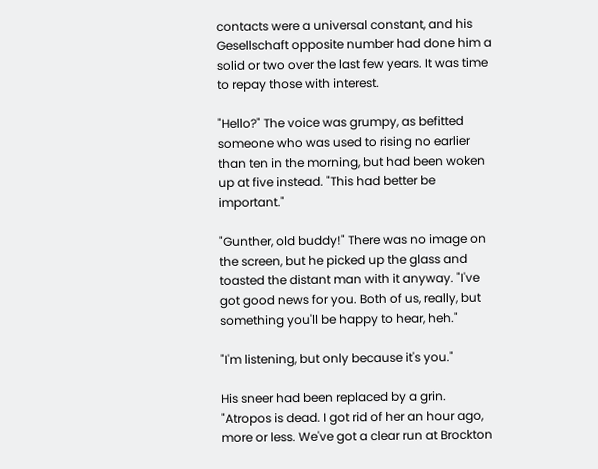contacts were a universal constant, and his Gesellschaft opposite number had done him a solid or two over the last few years. It was time to repay those with interest.

"Hello?" The voice was grumpy, as befitted someone who was used to rising no earlier than ten in the morning, but had been woken up at five instead. "This had better be important."

"Gunther, old buddy!" There was no image on the screen, but he picked up the glass and toasted the distant man with it anyway. "I've got good news for you. Both of us, really, but something you'll be happy to hear, heh."

"I'm listening, but only because it's you."

His sneer had been replaced by a grin. "Atropos is dead. I got rid of her an hour ago, more or less. We've got a clear run at Brockton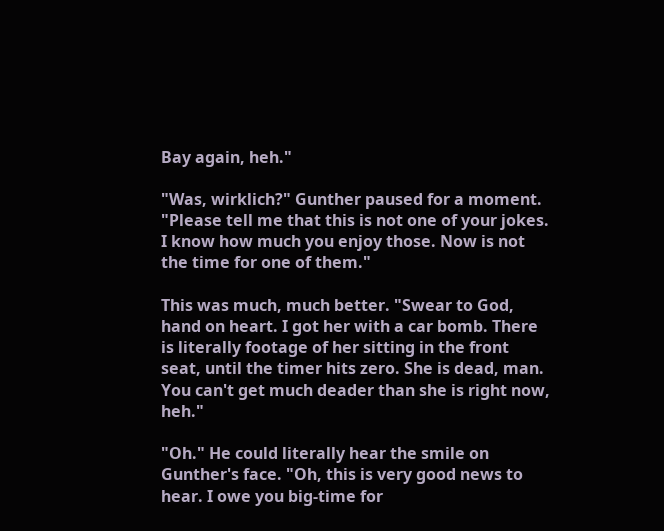Bay again, heh."

"Was, wirklich?" Gunther paused for a moment. "Please tell me that this is not one of your jokes. I know how much you enjoy those. Now is not the time for one of them."

This was much, much better. "Swear to God, hand on heart. I got her with a car bomb. There is literally footage of her sitting in the front seat, until the timer hits zero. She is dead, man. You can't get much deader than she is right now, heh."

"Oh." He could literally hear the smile on Gunther's face. "Oh, this is very good news to hear. I owe you big-time for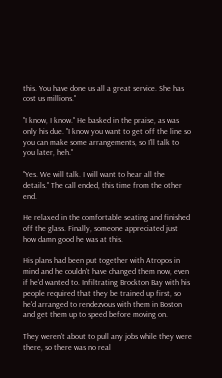this. You have done us all a great service. She has cost us millions."

"I know, I know." He basked in the praise, as was only his due. "I know you want to get off the line so you can make some arrangements, so I'll talk to you later, heh."

"Yes. We will talk. I will want to hear all the details." The call ended, this time from the other end.

He relaxed in the comfortable seating and finished off the glass. Finally, someone appreciated just how damn good he was at this.

His plans had been put together with Atropos in mind and he couldn't have changed them now, even if he'd wanted to. Infiltrating Brockton Bay with his people required that they be trained up first, so he'd arranged to rendezvous with them in Boston and get them up to speed before moving on.

They weren't about to pull any jobs while they were there, so there was no real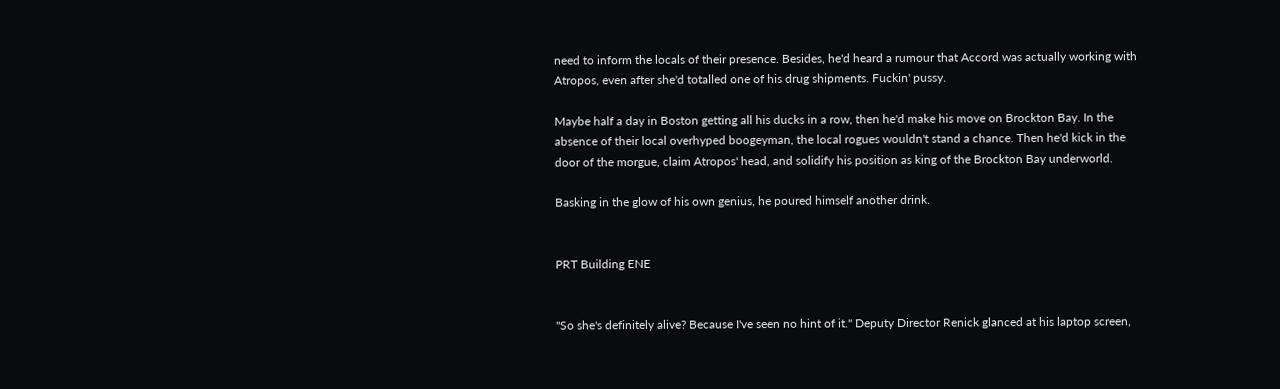need to inform the locals of their presence. Besides, he'd heard a rumour that Accord was actually working with Atropos, even after she'd totalled one of his drug shipments. Fuckin' pussy.

Maybe half a day in Boston getting all his ducks in a row, then he'd make his move on Brockton Bay. In the absence of their local overhyped boogeyman, the local rogues wouldn't stand a chance. Then he'd kick in the door of the morgue, claim Atropos' head, and solidify his position as king of the Brockton Bay underworld.

Basking in the glow of his own genius, he poured himself another drink.


PRT Building ENE


"So she's definitely alive? Because I've seen no hint of it." Deputy Director Renick glanced at his laptop screen,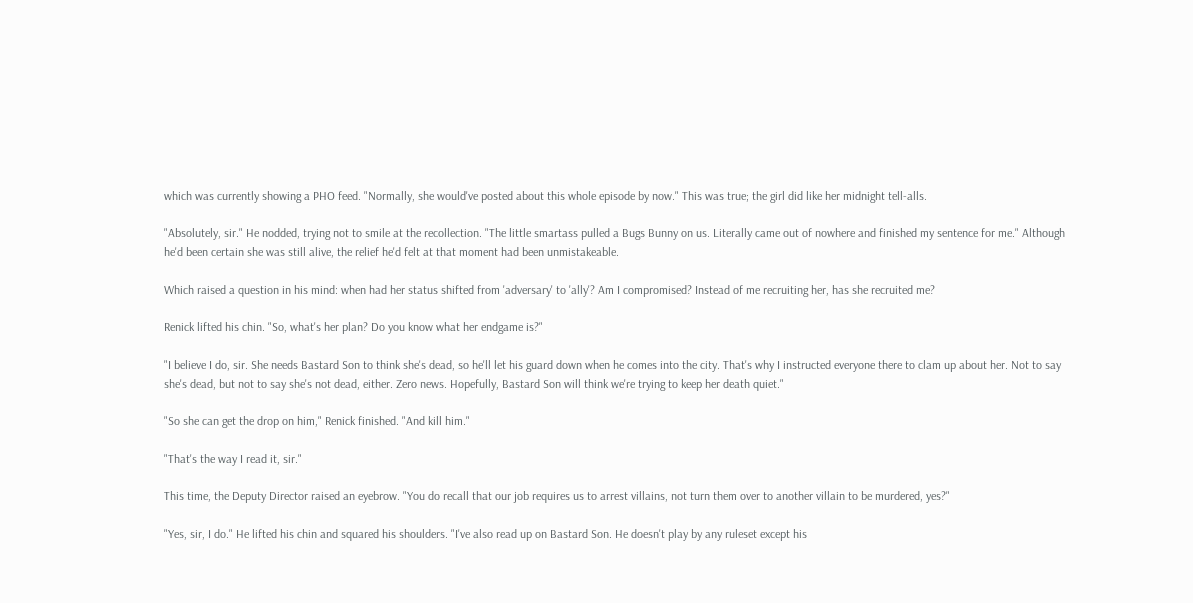which was currently showing a PHO feed. "Normally, she would've posted about this whole episode by now." This was true; the girl did like her midnight tell-alls.

"Absolutely, sir." He nodded, trying not to smile at the recollection. "The little smartass pulled a Bugs Bunny on us. Literally came out of nowhere and finished my sentence for me." Although he'd been certain she was still alive, the relief he'd felt at that moment had been unmistakeable.

Which raised a question in his mind: when had her status shifted from 'adversary' to 'ally'? Am I compromised? Instead of me recruiting her, has she recruited me?

Renick lifted his chin. "So, what's her plan? Do you know what her endgame is?"

"I believe I do, sir. She needs Bastard Son to think she's dead, so he'll let his guard down when he comes into the city. That's why I instructed everyone there to clam up about her. Not to say she's dead, but not to say she's not dead, either. Zero news. Hopefully, Bastard Son will think we're trying to keep her death quiet."

"So she can get the drop on him," Renick finished. "And kill him."

"That's the way I read it, sir."

This time, the Deputy Director raised an eyebrow. "You do recall that our job requires us to arrest villains, not turn them over to another villain to be murdered, yes?"

"Yes, sir, I do." He lifted his chin and squared his shoulders. "I've also read up on Bastard Son. He doesn't play by any ruleset except his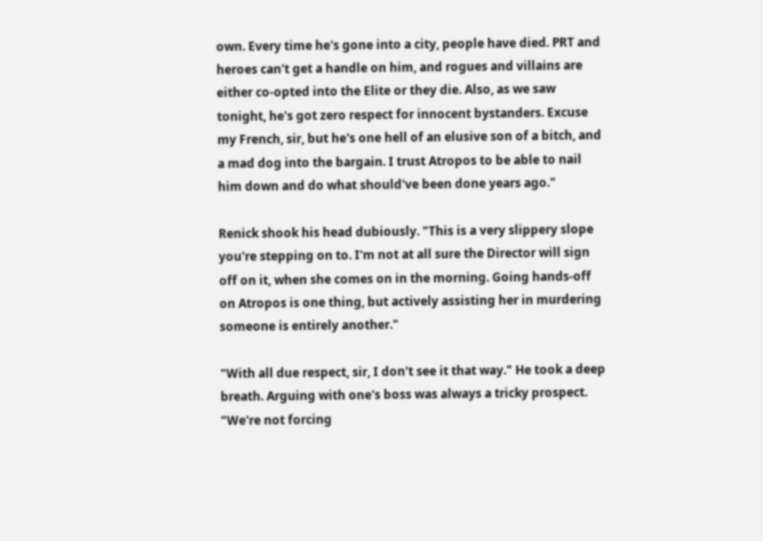own. Every time he's gone into a city, people have died. PRT and heroes can't get a handle on him, and rogues and villains are either co-opted into the Elite or they die. Also, as we saw tonight, he's got zero respect for innocent bystanders. Excuse my French, sir, but he's one hell of an elusive son of a bitch, and a mad dog into the bargain. I trust Atropos to be able to nail him down and do what should've been done years ago."

Renick shook his head dubiously. "This is a very slippery slope you're stepping on to. I'm not at all sure the Director will sign off on it, when she comes on in the morning. Going hands-off on Atropos is one thing, but actively assisting her in murdering someone is entirely another."

"With all due respect, sir, I don't see it that way." He took a deep breath. Arguing with one's boss was always a tricky prospect. "We're not forcing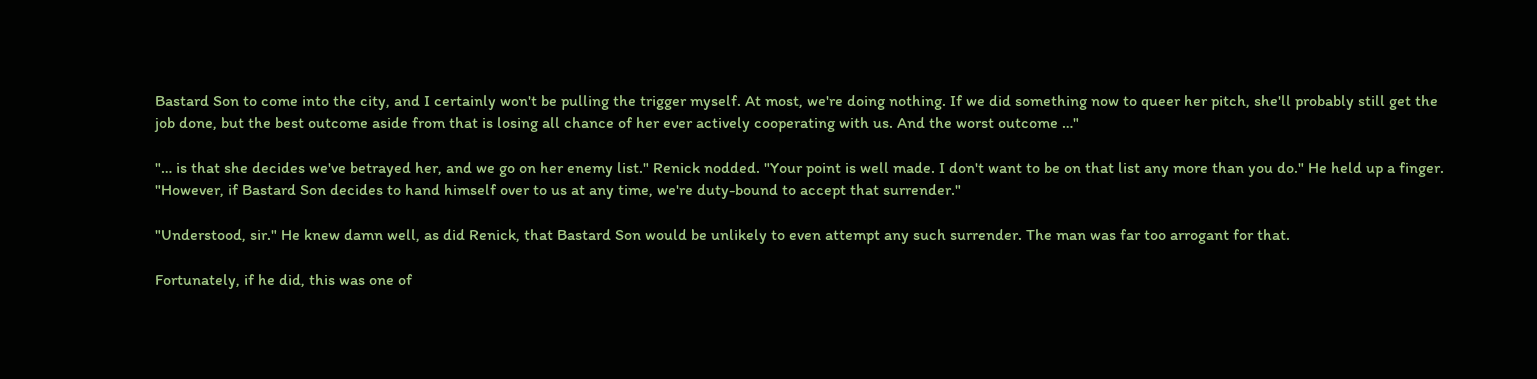Bastard Son to come into the city, and I certainly won't be pulling the trigger myself. At most, we're doing nothing. If we did something now to queer her pitch, she'll probably still get the job done, but the best outcome aside from that is losing all chance of her ever actively cooperating with us. And the worst outcome …"

"… is that she decides we've betrayed her, and we go on her enemy list." Renick nodded. "Your point is well made. I don't want to be on that list any more than you do." He held up a finger. "However, if Bastard Son decides to hand himself over to us at any time, we're duty-bound to accept that surrender."

"Understood, sir." He knew damn well, as did Renick, that Bastard Son would be unlikely to even attempt any such surrender. The man was far too arrogant for that.

Fortunately, if he did, this was one of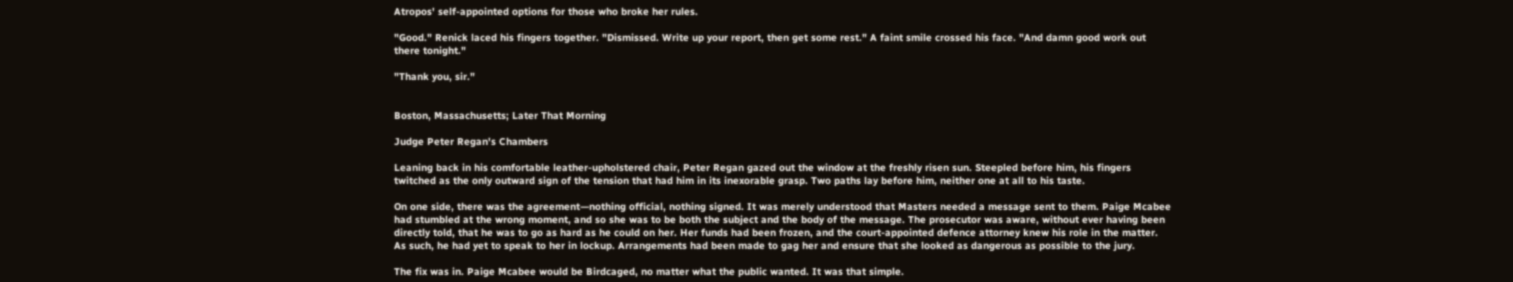Atropos' self-appointed options for those who broke her rules.

"Good." Renick laced his fingers together. "Dismissed. Write up your report, then get some rest." A faint smile crossed his face. "And damn good work out there tonight."

"Thank you, sir."


Boston, Massachusetts; Later That Morning

Judge Peter Regan's Chambers

Leaning back in his comfortable leather-upholstered chair, Peter Regan gazed out the window at the freshly risen sun. Steepled before him, his fingers twitched as the only outward sign of the tension that had him in its inexorable grasp. Two paths lay before him, neither one at all to his taste.

On one side, there was the agreement—nothing official, nothing signed. It was merely understood that Masters needed a message sent to them. Paige Mcabee had stumbled at the wrong moment, and so she was to be both the subject and the body of the message. The prosecutor was aware, without ever having been directly told, that he was to go as hard as he could on her. Her funds had been frozen, and the court-appointed defence attorney knew his role in the matter. As such, he had yet to speak to her in lockup. Arrangements had been made to gag her and ensure that she looked as dangerous as possible to the jury.

The fix was in. Paige Mcabee would be Birdcaged, no matter what the public wanted. It was that simple.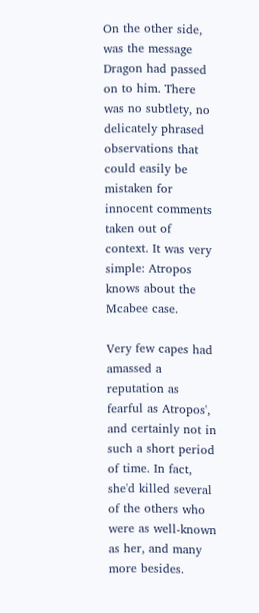On the other side, was the message Dragon had passed on to him. There was no subtlety, no delicately phrased observations that could easily be mistaken for innocent comments taken out of context. It was very simple: Atropos knows about the Mcabee case.

Very few capes had amassed a reputation as fearful as Atropos', and certainly not in such a short period of time. In fact, she'd killed several of the others who were as well-known as her, and many more besides.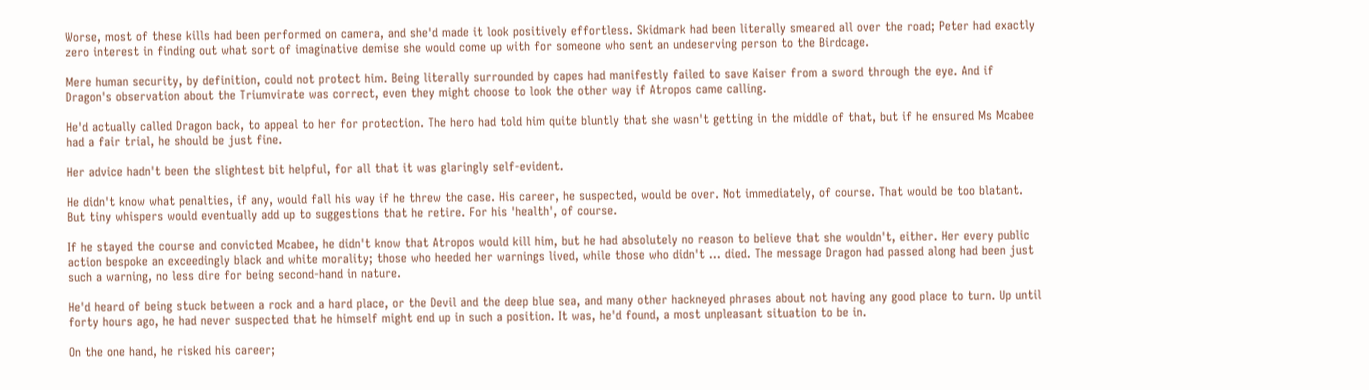Worse, most of these kills had been performed on camera, and she'd made it look positively effortless. Skidmark had been literally smeared all over the road; Peter had exactly zero interest in finding out what sort of imaginative demise she would come up with for someone who sent an undeserving person to the Birdcage.

Mere human security, by definition, could not protect him. Being literally surrounded by capes had manifestly failed to save Kaiser from a sword through the eye. And if Dragon's observation about the Triumvirate was correct, even they might choose to look the other way if Atropos came calling.

He'd actually called Dragon back, to appeal to her for protection. The hero had told him quite bluntly that she wasn't getting in the middle of that, but if he ensured Ms Mcabee had a fair trial, he should be just fine.

Her advice hadn't been the slightest bit helpful, for all that it was glaringly self-evident.

He didn't know what penalties, if any, would fall his way if he threw the case. His career, he suspected, would be over. Not immediately, of course. That would be too blatant. But tiny whispers would eventually add up to suggestions that he retire. For his 'health', of course.

If he stayed the course and convicted Mcabee, he didn't know that Atropos would kill him, but he had absolutely no reason to believe that she wouldn't, either. Her every public action bespoke an exceedingly black and white morality; those who heeded her warnings lived, while those who didn't … died. The message Dragon had passed along had been just such a warning, no less dire for being second-hand in nature.

He'd heard of being stuck between a rock and a hard place, or the Devil and the deep blue sea, and many other hackneyed phrases about not having any good place to turn. Up until forty hours ago, he had never suspected that he himself might end up in such a position. It was, he'd found, a most unpleasant situation to be in.

On the one hand, he risked his career;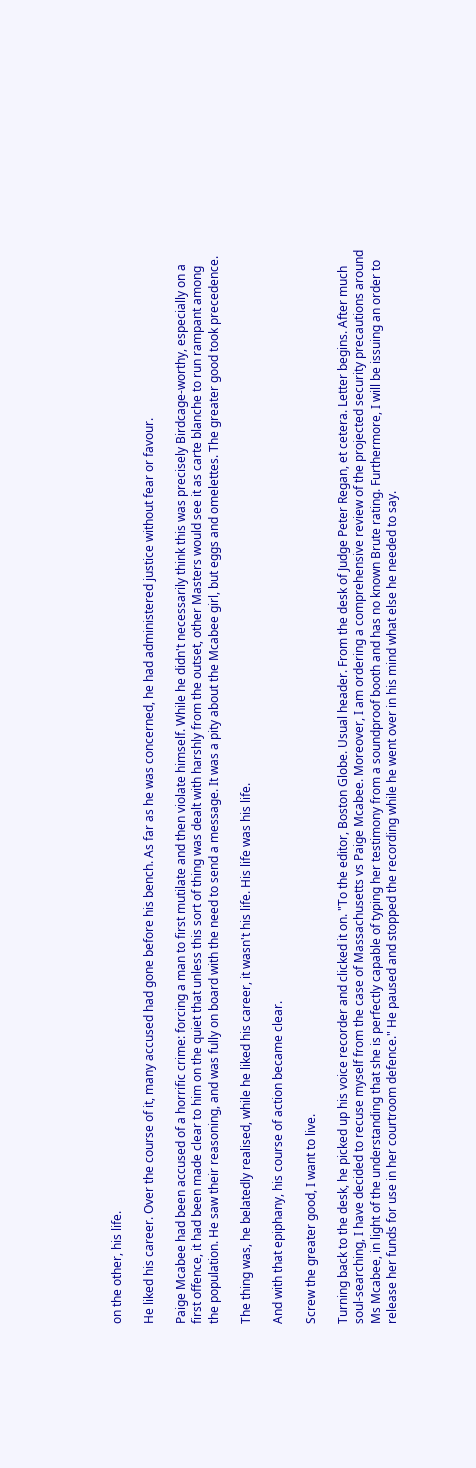on the other, his life.

He liked his career. Over the course of it, many accused had gone before his bench. As far as he was concerned, he had administered justice without fear or favour.

Paige Mcabee had been accused of a horrific crime: forcing a man to first mutilate and then violate himself. While he didn't necessarily think this was precisely Birdcage-worthy, especially on a first offence, it had been made clear to him on the quiet that unless this sort of thing was dealt with harshly from the outset, other Masters would see it as carte blanche to run rampant among the population. He saw their reasoning, and was fully on board with the need to send a message. It was a pity about the Mcabee girl, but eggs and omelettes. The greater good took precedence.

The thing was, he belatedly realised, while he liked his career, it wasn't his life. His life was his life.

And with that epiphany, his course of action became clear.

Screw the greater good, I want to live.

Turning back to the desk, he picked up his voice recorder and clicked it on. "To the editor, Boston Globe. Usual header. From the desk of Judge Peter Regan, et cetera. Letter begins. After much soul-searching, I have decided to recuse myself from the case of Massachusetts vs Paige Mcabee. Moreover, I am ordering a comprehensive review of the projected security precautions around Ms Mcabee, in light of the understanding that she is perfectly capable of typing her testimony from a soundproof booth and has no known Brute rating. Furthermore, I will be issuing an order to release her funds for use in her courtroom defence." He paused and stopped the recording while he went over in his mind what else he needed to say.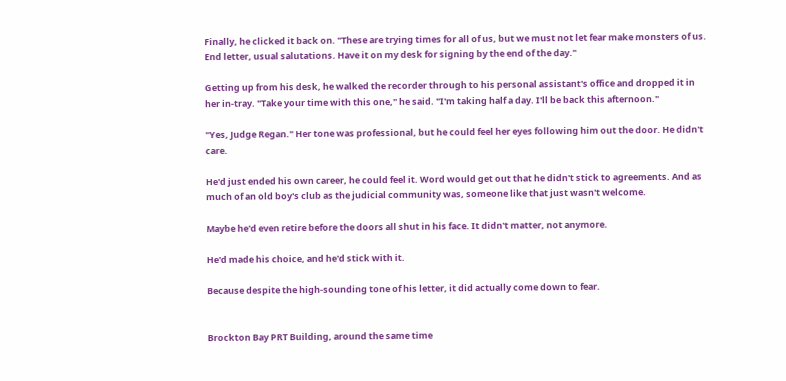Finally, he clicked it back on. "These are trying times for all of us, but we must not let fear make monsters of us. End letter, usual salutations. Have it on my desk for signing by the end of the day."

Getting up from his desk, he walked the recorder through to his personal assistant's office and dropped it in her in-tray. "Take your time with this one," he said. "I'm taking half a day. I'll be back this afternoon."

"Yes, Judge Regan." Her tone was professional, but he could feel her eyes following him out the door. He didn't care.

He'd just ended his own career, he could feel it. Word would get out that he didn't stick to agreements. And as much of an old boy's club as the judicial community was, someone like that just wasn't welcome.

Maybe he'd even retire before the doors all shut in his face. It didn't matter, not anymore.

He'd made his choice, and he'd stick with it.

Because despite the high-sounding tone of his letter, it did actually come down to fear.


Brockton Bay PRT Building, around the same time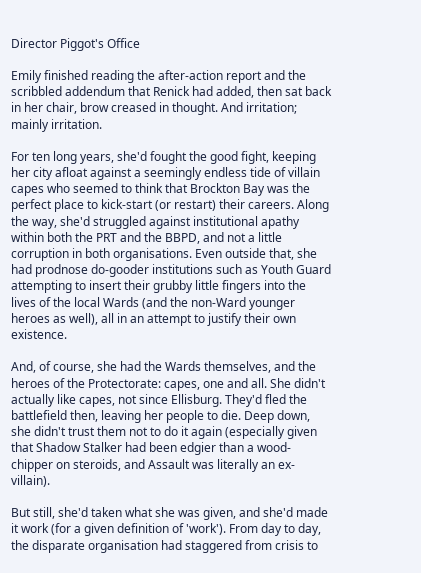Director Piggot's Office

Emily finished reading the after-action report and the scribbled addendum that Renick had added, then sat back in her chair, brow creased in thought. And irritation; mainly irritation.

For ten long years, she'd fought the good fight, keeping her city afloat against a seemingly endless tide of villain capes who seemed to think that Brockton Bay was the perfect place to kick-start (or restart) their careers. Along the way, she'd struggled against institutional apathy within both the PRT and the BBPD, and not a little corruption in both organisations. Even outside that, she had prodnose do-gooder institutions such as Youth Guard attempting to insert their grubby little fingers into the lives of the local Wards (and the non-Ward younger heroes as well), all in an attempt to justify their own existence.

And, of course, she had the Wards themselves, and the heroes of the Protectorate: capes, one and all. She didn't actually like capes, not since Ellisburg. They'd fled the battlefield then, leaving her people to die. Deep down, she didn't trust them not to do it again (especially given that Shadow Stalker had been edgier than a wood-chipper on steroids, and Assault was literally an ex-villain).

But still, she'd taken what she was given, and she'd made it work (for a given definition of 'work'). From day to day, the disparate organisation had staggered from crisis to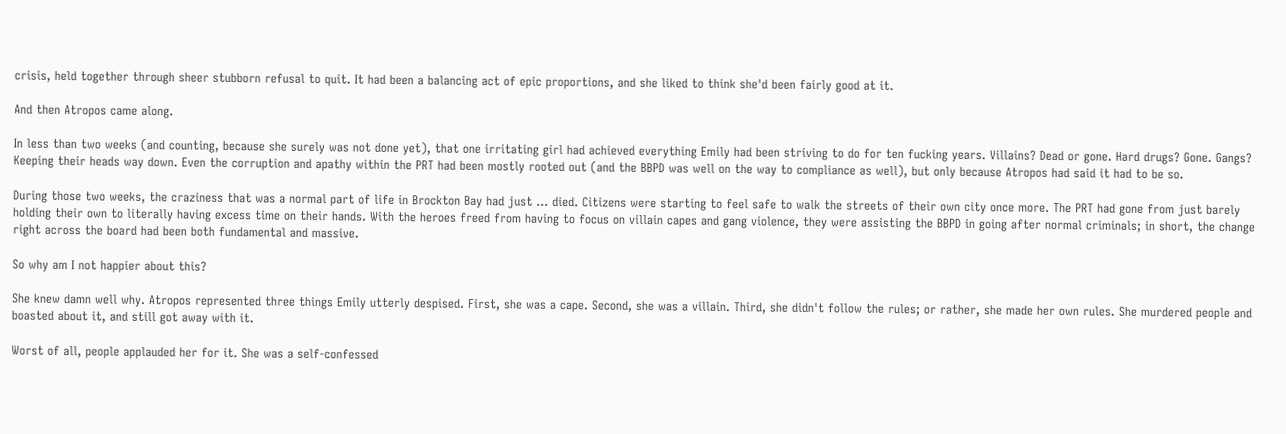crisis, held together through sheer stubborn refusal to quit. It had been a balancing act of epic proportions, and she liked to think she'd been fairly good at it.

And then Atropos came along.

In less than two weeks (and counting, because she surely was not done yet), that one irritating girl had achieved everything Emily had been striving to do for ten fucking years. Villains? Dead or gone. Hard drugs? Gone. Gangs? Keeping their heads way down. Even the corruption and apathy within the PRT had been mostly rooted out (and the BBPD was well on the way to compliance as well), but only because Atropos had said it had to be so.

During those two weeks, the craziness that was a normal part of life in Brockton Bay had just … died. Citizens were starting to feel safe to walk the streets of their own city once more. The PRT had gone from just barely holding their own to literally having excess time on their hands. With the heroes freed from having to focus on villain capes and gang violence, they were assisting the BBPD in going after normal criminals; in short, the change right across the board had been both fundamental and massive.

So why am I not happier about this?

She knew damn well why. Atropos represented three things Emily utterly despised. First, she was a cape. Second, she was a villain. Third, she didn't follow the rules; or rather, she made her own rules. She murdered people and boasted about it, and still got away with it.

Worst of all, people applauded her for it. She was a self-confessed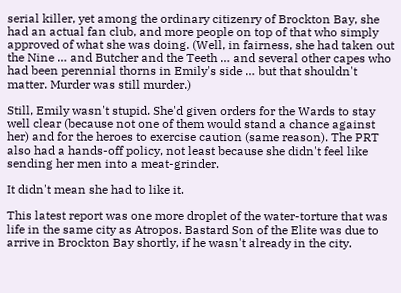serial killer, yet among the ordinary citizenry of Brockton Bay, she had an actual fan club, and more people on top of that who simply approved of what she was doing. (Well, in fairness, she had taken out the Nine … and Butcher and the Teeth … and several other capes who had been perennial thorns in Emily's side … but that shouldn't matter. Murder was still murder.)

Still, Emily wasn't stupid. She'd given orders for the Wards to stay well clear (because not one of them would stand a chance against her) and for the heroes to exercise caution (same reason). The PRT also had a hands-off policy, not least because she didn't feel like sending her men into a meat-grinder.

It didn't mean she had to like it.

This latest report was one more droplet of the water-torture that was life in the same city as Atropos. Bastard Son of the Elite was due to arrive in Brockton Bay shortly, if he wasn't already in the city.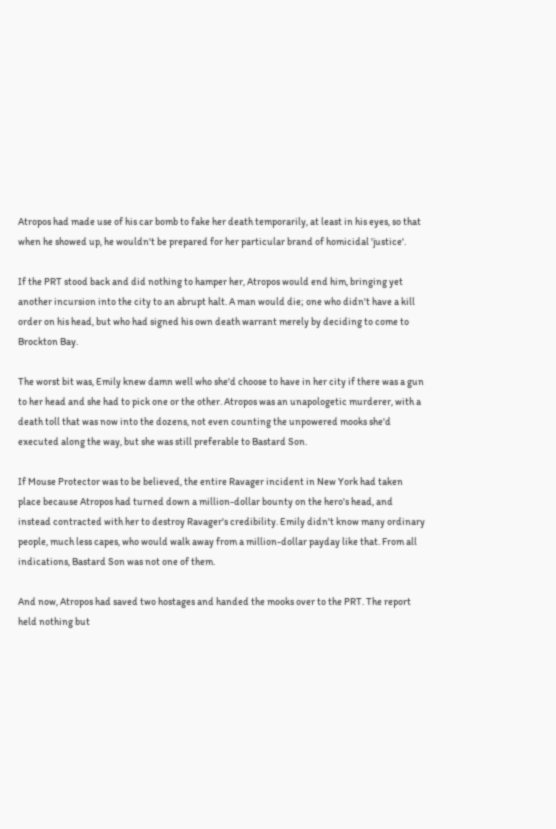Atropos had made use of his car bomb to fake her death temporarily, at least in his eyes, so that when he showed up, he wouldn't be prepared for her particular brand of homicidal 'justice'.

If the PRT stood back and did nothing to hamper her, Atropos would end him, bringing yet another incursion into the city to an abrupt halt. A man would die; one who didn't have a kill order on his head, but who had signed his own death warrant merely by deciding to come to Brockton Bay.

The worst bit was, Emily knew damn well who she'd choose to have in her city if there was a gun to her head and she had to pick one or the other. Atropos was an unapologetic murderer, with a death toll that was now into the dozens, not even counting the unpowered mooks she'd executed along the way, but she was still preferable to Bastard Son.

If Mouse Protector was to be believed, the entire Ravager incident in New York had taken place because Atropos had turned down a million-dollar bounty on the hero's head, and instead contracted with her to destroy Ravager's credibility. Emily didn't know many ordinary people, much less capes, who would walk away from a million-dollar payday like that. From all indications, Bastard Son was not one of them.

And now, Atropos had saved two hostages and handed the mooks over to the PRT. The report held nothing but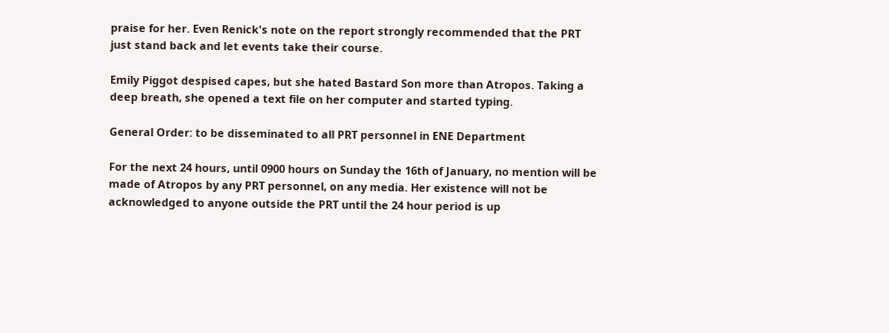praise for her. Even Renick's note on the report strongly recommended that the PRT just stand back and let events take their course.

Emily Piggot despised capes, but she hated Bastard Son more than Atropos. Taking a deep breath, she opened a text file on her computer and started typing.

General Order: to be disseminated to all PRT personnel in ENE Department

For the next 24 hours, until 0900 hours on Sunday the 16th of January, no mention will be made of Atropos by any PRT personnel, on any media. Her existence will not be acknowledged to anyone outside the PRT until the 24 hour period is up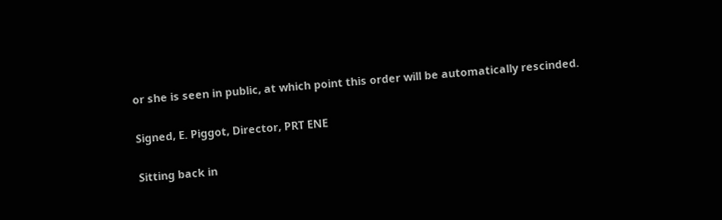or she is seen in public, at which point this order will be automatically rescinded.

Signed, E. Piggot, Director, PRT ENE

Sitting back in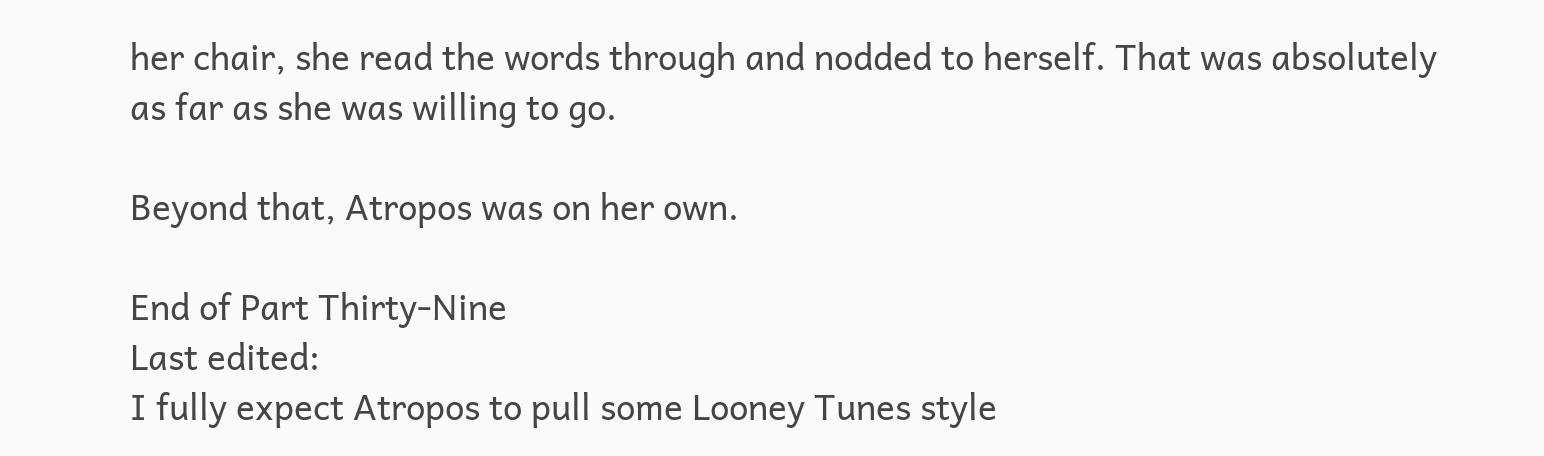her chair, she read the words through and nodded to herself. That was absolutely as far as she was willing to go.

Beyond that, Atropos was on her own.

End of Part Thirty-Nine
Last edited:
I fully expect Atropos to pull some Looney Tunes style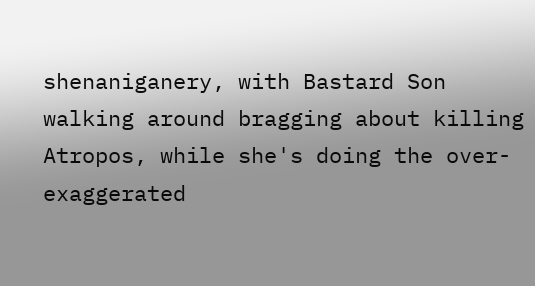shenaniganery, with Bastard Son walking around bragging about killing Atropos, while she's doing the over-exaggerated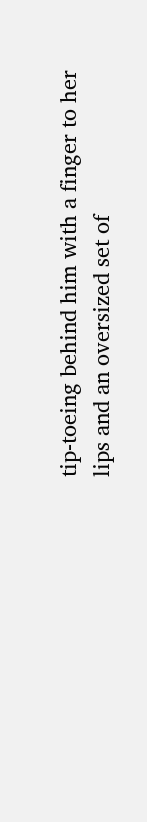tip-toeing behind him with a finger to her lips and an oversized set of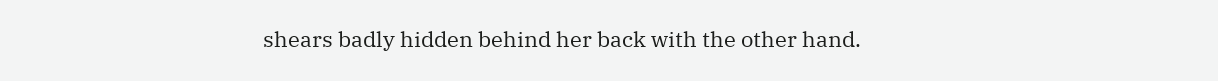shears badly hidden behind her back with the other hand.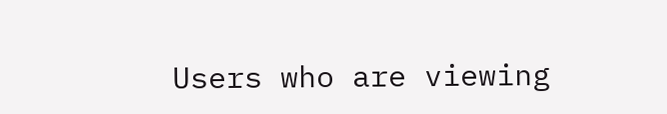Users who are viewing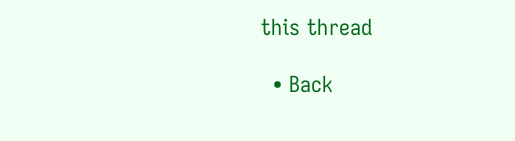this thread

  • Back